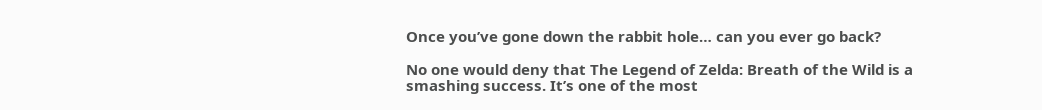Once you’ve gone down the rabbit hole… can you ever go back?

No one would deny that The Legend of Zelda: Breath of the Wild is a smashing success. It’s one of the most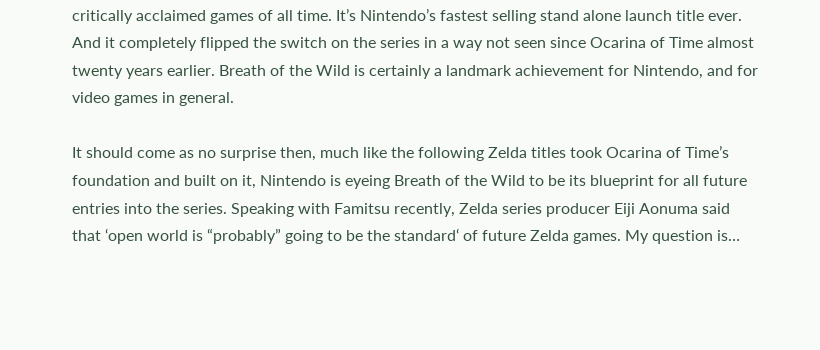critically acclaimed games of all time. It’s Nintendo’s fastest selling stand alone launch title ever. And it completely flipped the switch on the series in a way not seen since Ocarina of Time almost twenty years earlier. Breath of the Wild is certainly a landmark achievement for Nintendo, and for video games in general.

It should come as no surprise then, much like the following Zelda titles took Ocarina of Time’s foundation and built on it, Nintendo is eyeing Breath of the Wild to be its blueprint for all future entries into the series. Speaking with Famitsu recently, Zelda series producer Eiji Aonuma said that ‘open world is “probably” going to be the standard‘ of future Zelda games. My question is…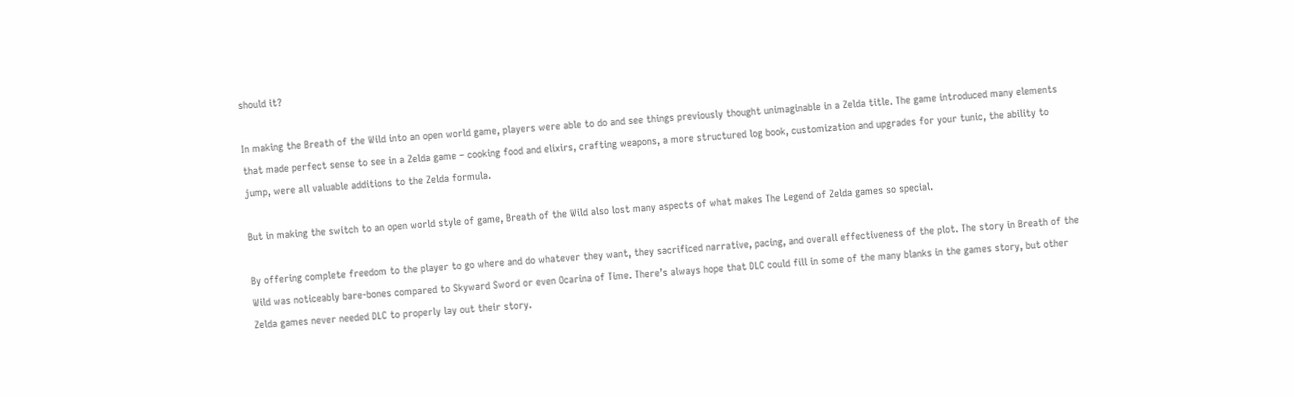should it?

In making the Breath of the Wild into an open world game, players were able to do and see things previously thought unimaginable in a Zelda title. The game introduced many elements that made perfect sense to see in a Zelda game – cooking food and elixirs, crafting weapons, a more structured log book, customization and upgrades for your tunic, the ability to jump, were all valuable additions to the Zelda formula.

But in making the switch to an open world style of game, Breath of the Wild also lost many aspects of what makes The Legend of Zelda games so special.

By offering complete freedom to the player to go where and do whatever they want, they sacrificed narrative, pacing, and overall effectiveness of the plot. The story in Breath of the Wild was noticeably bare-bones compared to Skyward Sword or even Ocarina of Time. There’s always hope that DLC could fill in some of the many blanks in the games story, but other Zelda games never needed DLC to properly lay out their story.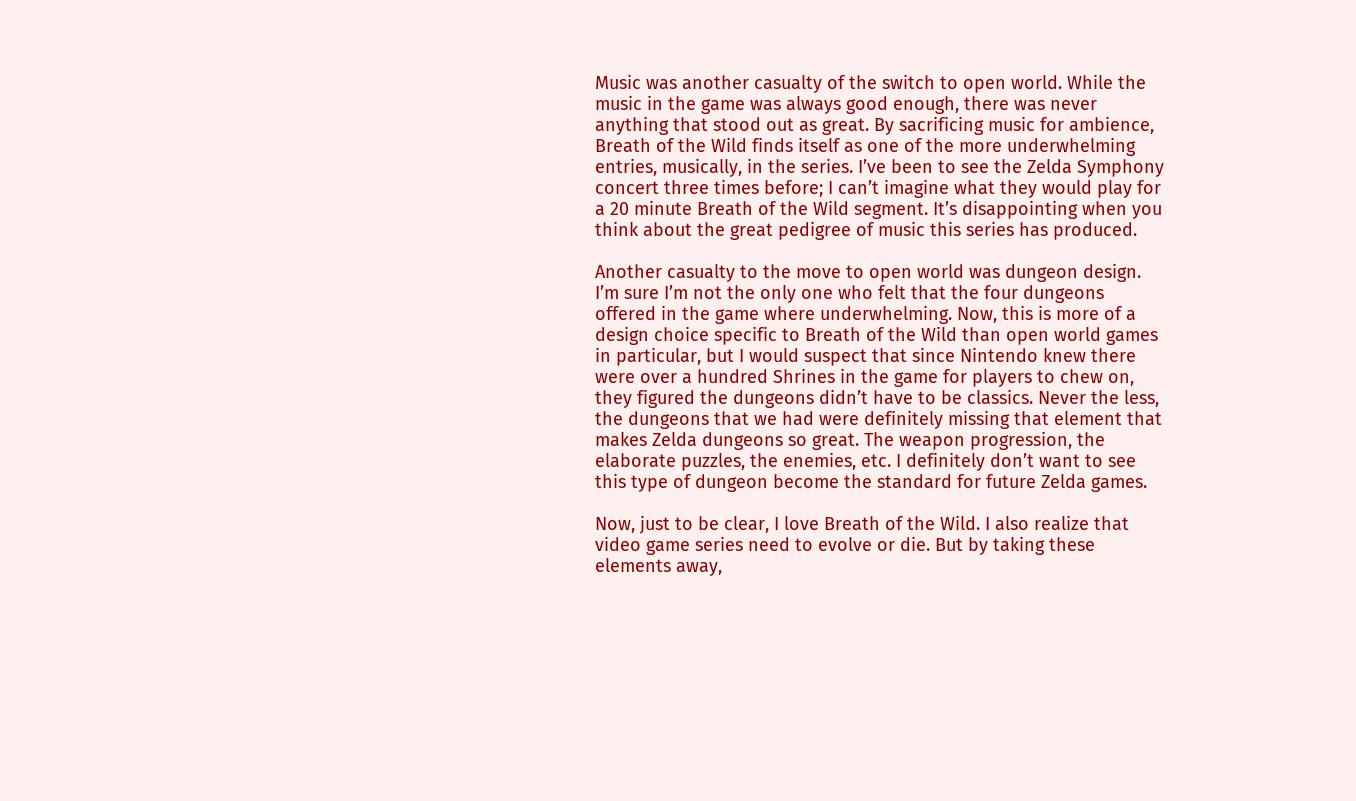Music was another casualty of the switch to open world. While the music in the game was always good enough, there was never anything that stood out as great. By sacrificing music for ambience, Breath of the Wild finds itself as one of the more underwhelming entries, musically, in the series. I’ve been to see the Zelda Symphony concert three times before; I can’t imagine what they would play for a 20 minute Breath of the Wild segment. It’s disappointing when you think about the great pedigree of music this series has produced.

Another casualty to the move to open world was dungeon design. I’m sure I’m not the only one who felt that the four dungeons offered in the game where underwhelming. Now, this is more of a design choice specific to Breath of the Wild than open world games in particular, but I would suspect that since Nintendo knew there were over a hundred Shrines in the game for players to chew on, they figured the dungeons didn’t have to be classics. Never the less, the dungeons that we had were definitely missing that element that makes Zelda dungeons so great. The weapon progression, the elaborate puzzles, the enemies, etc. I definitely don’t want to see this type of dungeon become the standard for future Zelda games.

Now, just to be clear, I love Breath of the Wild. I also realize that video game series need to evolve or die. But by taking these elements away,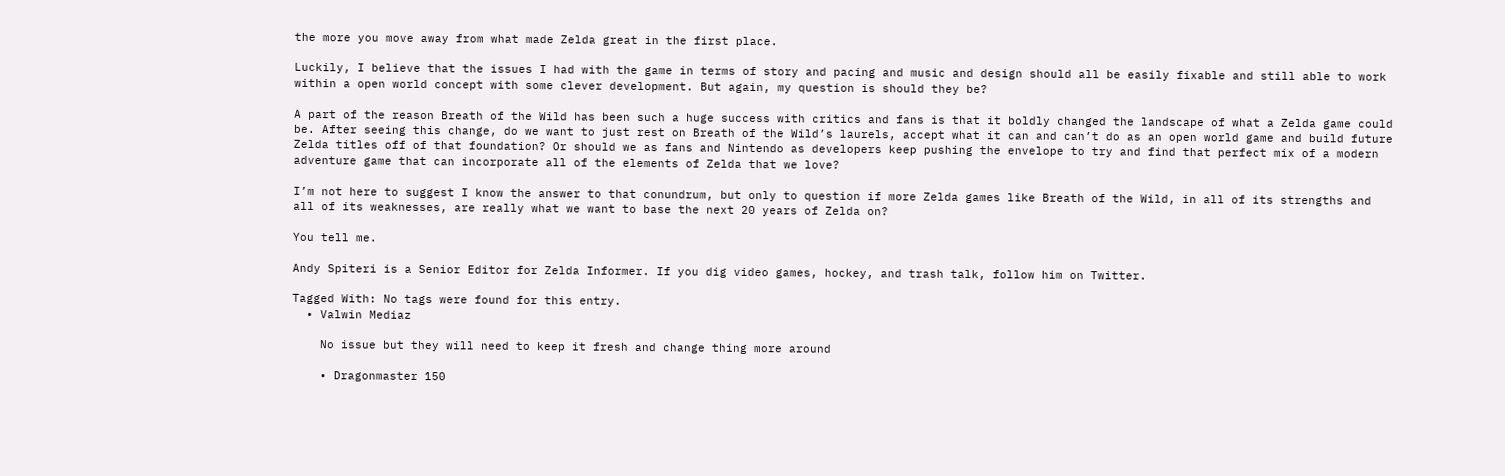the more you move away from what made Zelda great in the first place.

Luckily, I believe that the issues I had with the game in terms of story and pacing and music and design should all be easily fixable and still able to work within a open world concept with some clever development. But again, my question is should they be?

A part of the reason Breath of the Wild has been such a huge success with critics and fans is that it boldly changed the landscape of what a Zelda game could be. After seeing this change, do we want to just rest on Breath of the Wild’s laurels, accept what it can and can’t do as an open world game and build future Zelda titles off of that foundation? Or should we as fans and Nintendo as developers keep pushing the envelope to try and find that perfect mix of a modern adventure game that can incorporate all of the elements of Zelda that we love?

I’m not here to suggest I know the answer to that conundrum, but only to question if more Zelda games like Breath of the Wild, in all of its strengths and all of its weaknesses, are really what we want to base the next 20 years of Zelda on?

You tell me.

Andy Spiteri is a Senior Editor for Zelda Informer. If you dig video games, hockey, and trash talk, follow him on Twitter.

Tagged With: No tags were found for this entry.
  • Valwin Mediaz

    No issue but they will need to keep it fresh and change thing more around

    • Dragonmaster 150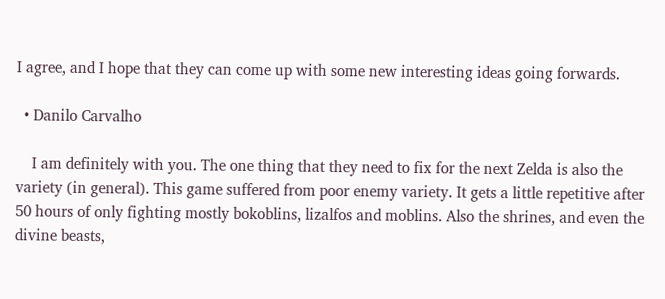I agree, and I hope that they can come up with some new interesting ideas going forwards.

  • Danilo Carvalho

    I am definitely with you. The one thing that they need to fix for the next Zelda is also the variety (in general). This game suffered from poor enemy variety. It gets a little repetitive after 50 hours of only fighting mostly bokoblins, lizalfos and moblins. Also the shrines, and even the divine beasts,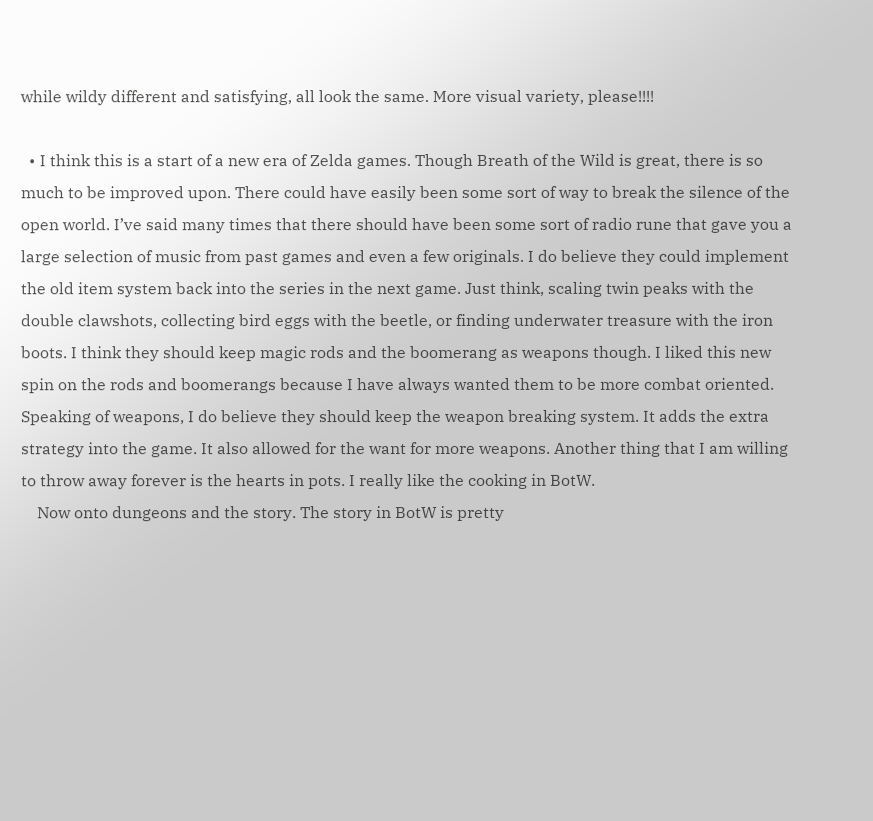while wildy different and satisfying, all look the same. More visual variety, please!!!!

  • I think this is a start of a new era of Zelda games. Though Breath of the Wild is great, there is so much to be improved upon. There could have easily been some sort of way to break the silence of the open world. I’ve said many times that there should have been some sort of radio rune that gave you a large selection of music from past games and even a few originals. I do believe they could implement the old item system back into the series in the next game. Just think, scaling twin peaks with the double clawshots, collecting bird eggs with the beetle, or finding underwater treasure with the iron boots. I think they should keep magic rods and the boomerang as weapons though. I liked this new spin on the rods and boomerangs because I have always wanted them to be more combat oriented. Speaking of weapons, I do believe they should keep the weapon breaking system. It adds the extra strategy into the game. It also allowed for the want for more weapons. Another thing that I am willing to throw away forever is the hearts in pots. I really like the cooking in BotW.
    Now onto dungeons and the story. The story in BotW is pretty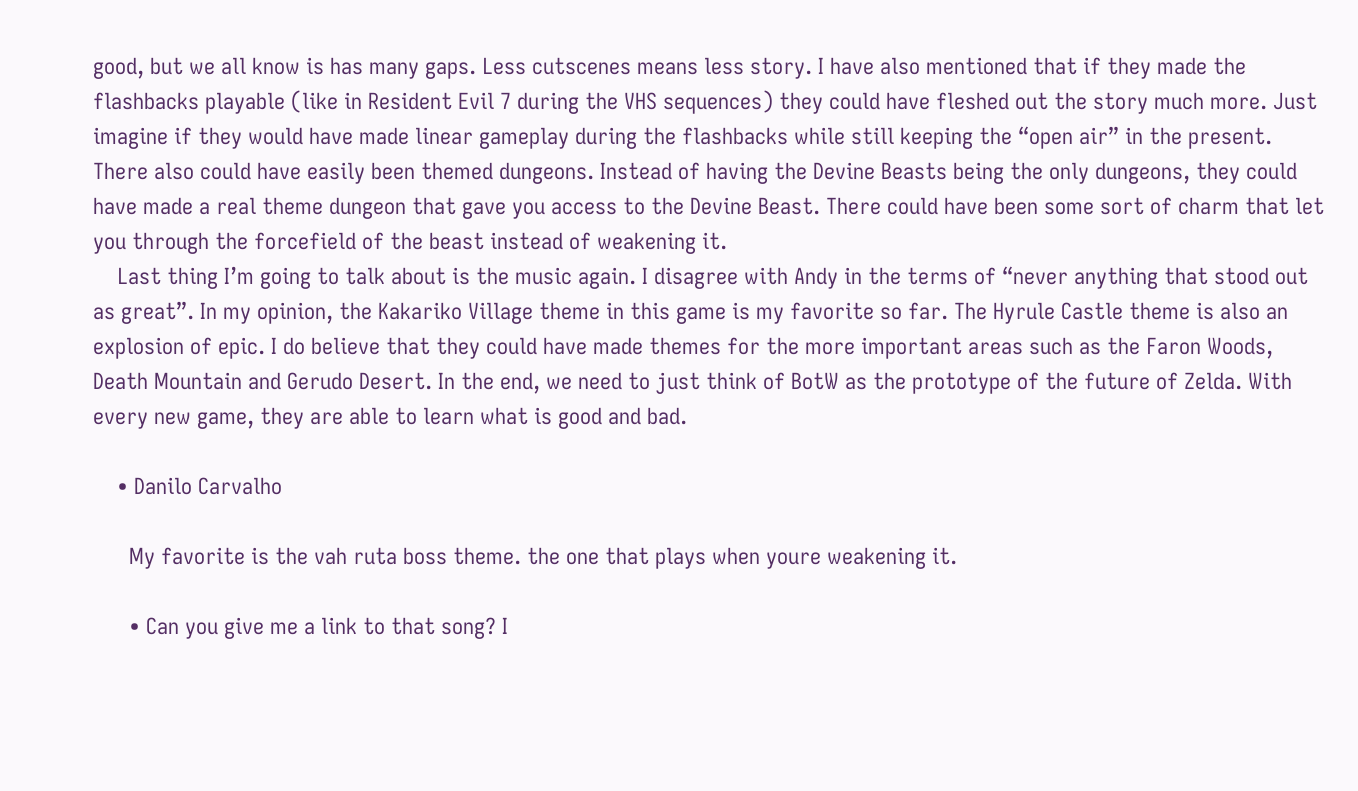good, but we all know is has many gaps. Less cutscenes means less story. I have also mentioned that if they made the flashbacks playable (like in Resident Evil 7 during the VHS sequences) they could have fleshed out the story much more. Just imagine if they would have made linear gameplay during the flashbacks while still keeping the “open air” in the present. There also could have easily been themed dungeons. Instead of having the Devine Beasts being the only dungeons, they could have made a real theme dungeon that gave you access to the Devine Beast. There could have been some sort of charm that let you through the forcefield of the beast instead of weakening it.
    Last thing I’m going to talk about is the music again. I disagree with Andy in the terms of “never anything that stood out as great”. In my opinion, the Kakariko Village theme in this game is my favorite so far. The Hyrule Castle theme is also an explosion of epic. I do believe that they could have made themes for the more important areas such as the Faron Woods, Death Mountain and Gerudo Desert. In the end, we need to just think of BotW as the prototype of the future of Zelda. With every new game, they are able to learn what is good and bad.

    • Danilo Carvalho

      My favorite is the vah ruta boss theme. the one that plays when youre weakening it.

      • Can you give me a link to that song? I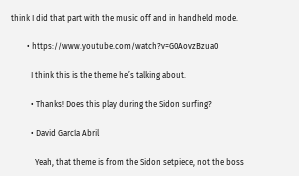think I did that part with the music off and in handheld mode.

        • https://www.youtube.com/watch?v=G0AovzBzua0

          I think this is the theme he’s talking about.

          • Thanks! Does this play during the Sidon surfing?

          • David García Abril

            Yeah, that theme is from the Sidon setpiece, not the boss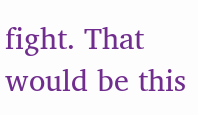fight. That would be this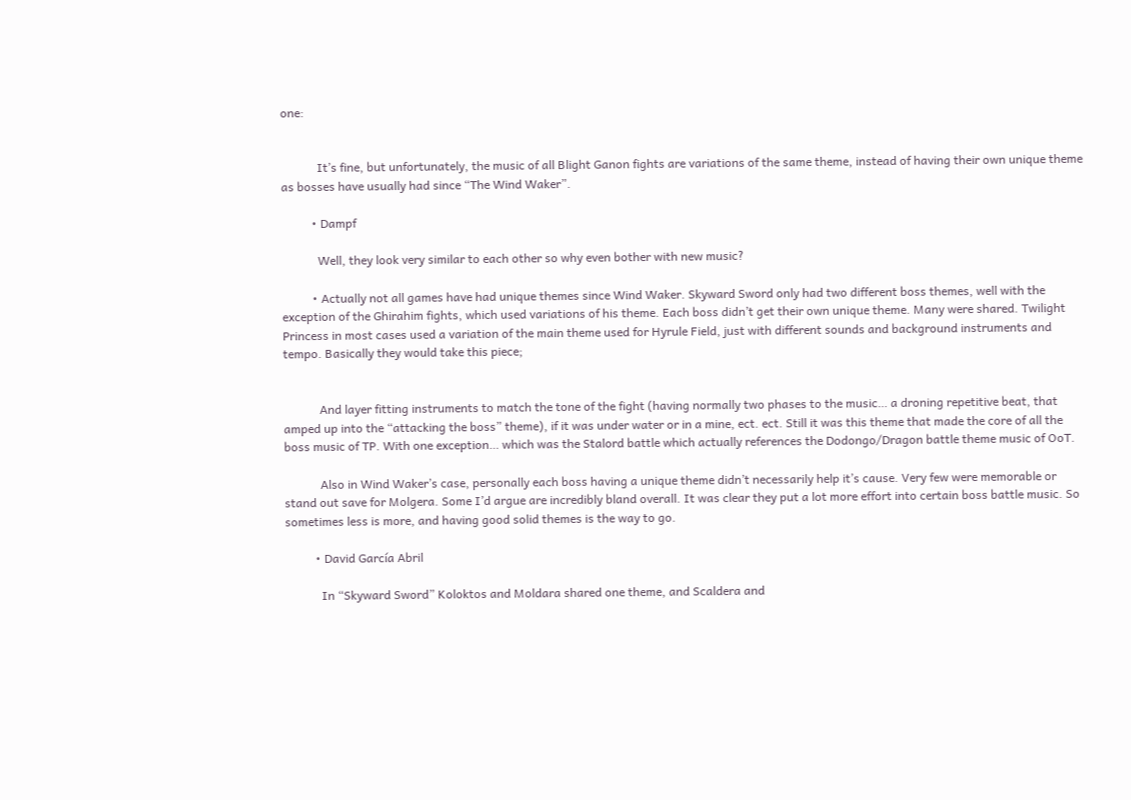one:


            It’s fine, but unfortunately, the music of all Blight Ganon fights are variations of the same theme, instead of having their own unique theme as bosses have usually had since “The Wind Waker”.

          • Dampf

            Well, they look very similar to each other so why even bother with new music?

          • Actually not all games have had unique themes since Wind Waker. Skyward Sword only had two different boss themes, well with the exception of the Ghirahim fights, which used variations of his theme. Each boss didn’t get their own unique theme. Many were shared. Twilight Princess in most cases used a variation of the main theme used for Hyrule Field, just with different sounds and background instruments and tempo. Basically they would take this piece;


            And layer fitting instruments to match the tone of the fight (having normally two phases to the music… a droning repetitive beat, that amped up into the “attacking the boss” theme), if it was under water or in a mine, ect. ect. Still it was this theme that made the core of all the boss music of TP. With one exception… which was the Stalord battle which actually references the Dodongo/Dragon battle theme music of OoT.

            Also in Wind Waker’s case, personally each boss having a unique theme didn’t necessarily help it’s cause. Very few were memorable or stand out save for Molgera. Some I’d argue are incredibly bland overall. It was clear they put a lot more effort into certain boss battle music. So sometimes less is more, and having good solid themes is the way to go.

          • David García Abril

            In “Skyward Sword” Koloktos and Moldara shared one theme, and Scaldera and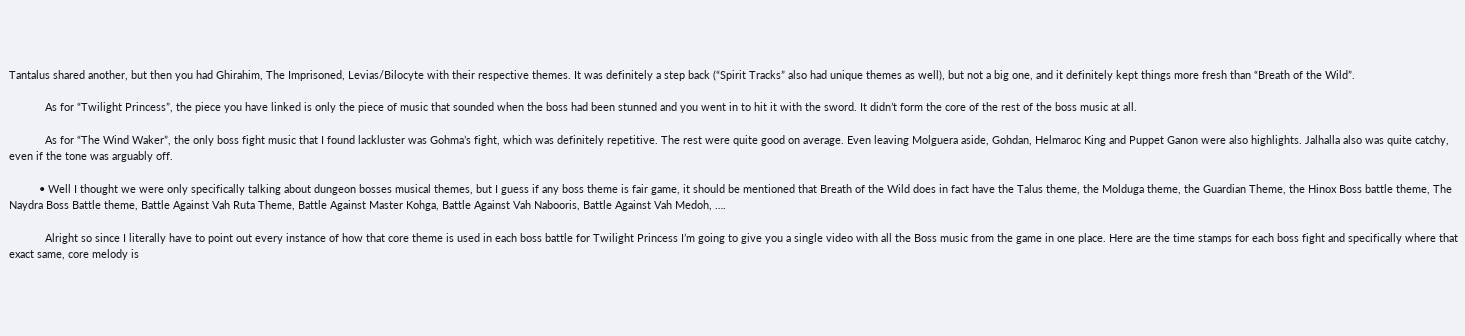Tantalus shared another, but then you had Ghirahim, The Imprisoned, Levias/Bilocyte with their respective themes. It was definitely a step back (“Spirit Tracks” also had unique themes as well), but not a big one, and it definitely kept things more fresh than “Breath of the Wild”.

            As for “Twilight Princess”, the piece you have linked is only the piece of music that sounded when the boss had been stunned and you went in to hit it with the sword. It didn’t form the core of the rest of the boss music at all.

            As for “The Wind Waker”, the only boss fight music that I found lackluster was Gohma’s fight, which was definitely repetitive. The rest were quite good on average. Even leaving Molguera aside, Gohdan, Helmaroc King and Puppet Ganon were also highlights. Jalhalla also was quite catchy, even if the tone was arguably off.

          • Well I thought we were only specifically talking about dungeon bosses musical themes, but I guess if any boss theme is fair game, it should be mentioned that Breath of the Wild does in fact have the Talus theme, the Molduga theme, the Guardian Theme, the Hinox Boss battle theme, The Naydra Boss Battle theme, Battle Against Vah Ruta Theme, Battle Against Master Kohga, Battle Against Vah Nabooris, Battle Against Vah Medoh, ….

            Alright so since I literally have to point out every instance of how that core theme is used in each boss battle for Twilight Princess I’m going to give you a single video with all the Boss music from the game in one place. Here are the time stamps for each boss fight and specifically where that exact same, core melody is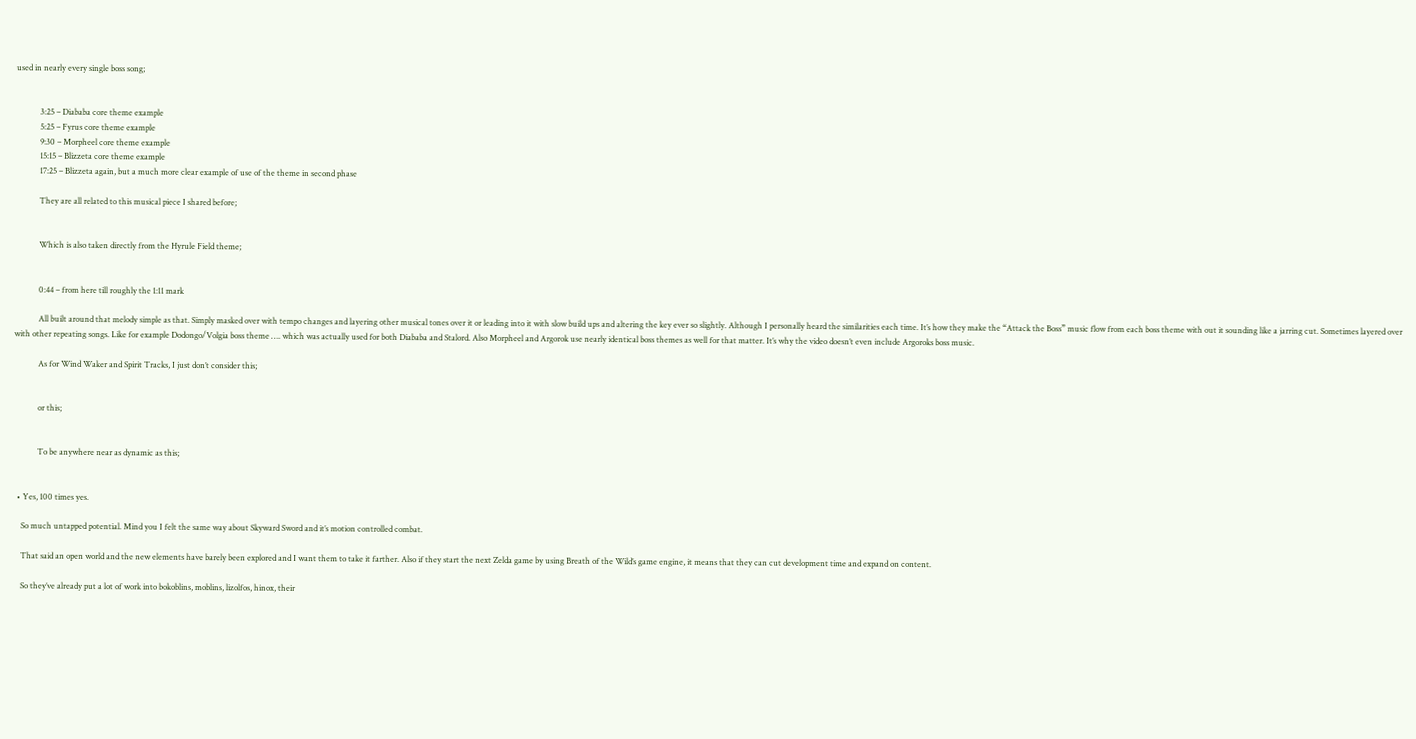used in nearly every single boss song;


            3:25 – Diababa core theme example
            5:25 – Fyrus core theme example
            9:30 – Morpheel core theme example
            15:15 – Blizzeta core theme example
            17:25 – Blizzeta again, but a much more clear example of use of the theme in second phase

            They are all related to this musical piece I shared before;


            Which is also taken directly from the Hyrule Field theme;


            0:44 – from here till roughly the 1:11 mark

            All built around that melody simple as that. Simply masked over with tempo changes and layering other musical tones over it or leading into it with slow build ups and altering the key ever so slightly. Although I personally heard the similarities each time. It’s how they make the “Attack the Boss” music flow from each boss theme with out it sounding like a jarring cut. Sometimes layered over with other repeating songs. Like for example Dodongo/Volgia boss theme …. which was actually used for both Diababa and Stalord. Also Morpheel and Argorok use nearly identical boss themes as well for that matter. It’s why the video doesn’t even include Argoroks boss music.

            As for Wind Waker and Spirit Tracks, I just don’t consider this;


            or this;


            To be anywhere near as dynamic as this;


  • Yes, 100 times yes.

    So much untapped potential. Mind you I felt the same way about Skyward Sword and it’s motion controlled combat.

    That said an open world and the new elements have barely been explored and I want them to take it farther. Also if they start the next Zelda game by using Breath of the Wild’s game engine, it means that they can cut development time and expand on content.

    So they’ve already put a lot of work into bokoblins, moblins, lizolfos, hinox, their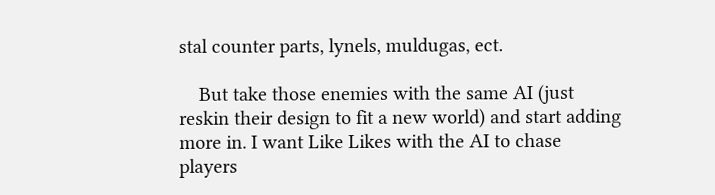stal counter parts, lynels, muldugas, ect.

    But take those enemies with the same AI (just reskin their design to fit a new world) and start adding more in. I want Like Likes with the AI to chase players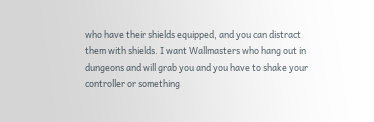who have their shields equipped, and you can distract them with shields. I want Wallmasters who hang out in dungeons and will grab you and you have to shake your controller or something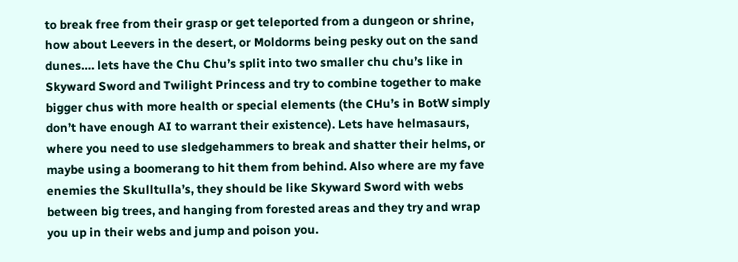to break free from their grasp or get teleported from a dungeon or shrine, how about Leevers in the desert, or Moldorms being pesky out on the sand dunes…. lets have the Chu Chu’s split into two smaller chu chu’s like in Skyward Sword and Twilight Princess and try to combine together to make bigger chus with more health or special elements (the CHu’s in BotW simply don’t have enough AI to warrant their existence). Lets have helmasaurs, where you need to use sledgehammers to break and shatter their helms, or maybe using a boomerang to hit them from behind. Also where are my fave enemies the Skulltulla’s, they should be like Skyward Sword with webs between big trees, and hanging from forested areas and they try and wrap you up in their webs and jump and poison you.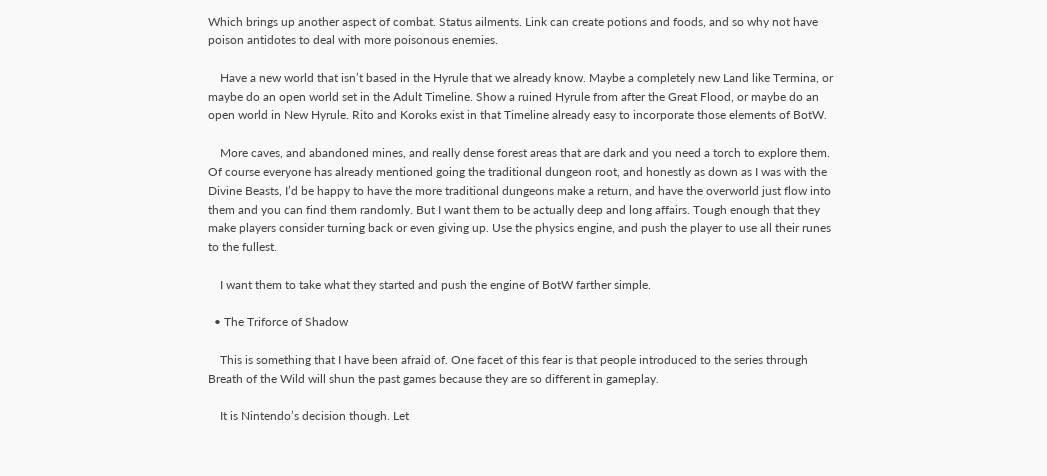Which brings up another aspect of combat. Status ailments. Link can create potions and foods, and so why not have poison antidotes to deal with more poisonous enemies.

    Have a new world that isn’t based in the Hyrule that we already know. Maybe a completely new Land like Termina, or maybe do an open world set in the Adult Timeline. Show a ruined Hyrule from after the Great Flood, or maybe do an open world in New Hyrule. Rito and Koroks exist in that Timeline already easy to incorporate those elements of BotW.

    More caves, and abandoned mines, and really dense forest areas that are dark and you need a torch to explore them. Of course everyone has already mentioned going the traditional dungeon root, and honestly as down as I was with the Divine Beasts, I’d be happy to have the more traditional dungeons make a return, and have the overworld just flow into them and you can find them randomly. But I want them to be actually deep and long affairs. Tough enough that they make players consider turning back or even giving up. Use the physics engine, and push the player to use all their runes to the fullest.

    I want them to take what they started and push the engine of BotW farther simple.

  • The Triforce of Shadow

    This is something that I have been afraid of. One facet of this fear is that people introduced to the series through Breath of the Wild will shun the past games because they are so different in gameplay.

    It is Nintendo’s decision though. Let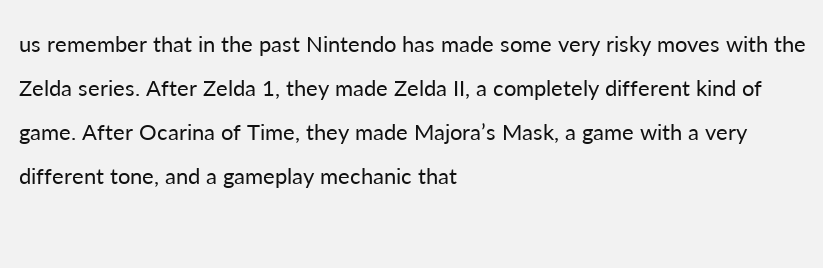us remember that in the past Nintendo has made some very risky moves with the Zelda series. After Zelda 1, they made Zelda II, a completely different kind of game. After Ocarina of Time, they made Majora’s Mask, a game with a very different tone, and a gameplay mechanic that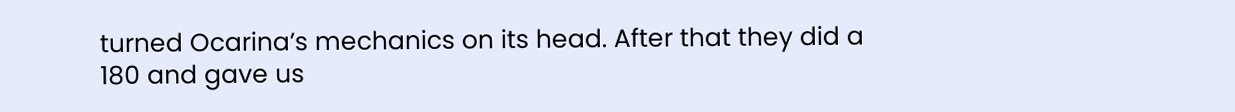turned Ocarina’s mechanics on its head. After that they did a 180 and gave us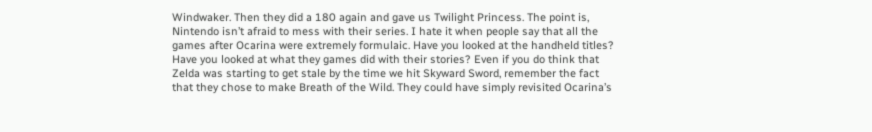Windwaker. Then they did a 180 again and gave us Twilight Princess. The point is, Nintendo isn’t afraid to mess with their series. I hate it when people say that all the games after Ocarina were extremely formulaic. Have you looked at the handheld titles? Have you looked at what they games did with their stories? Even if you do think that Zelda was starting to get stale by the time we hit Skyward Sword, remember the fact that they chose to make Breath of the Wild. They could have simply revisited Ocarina’s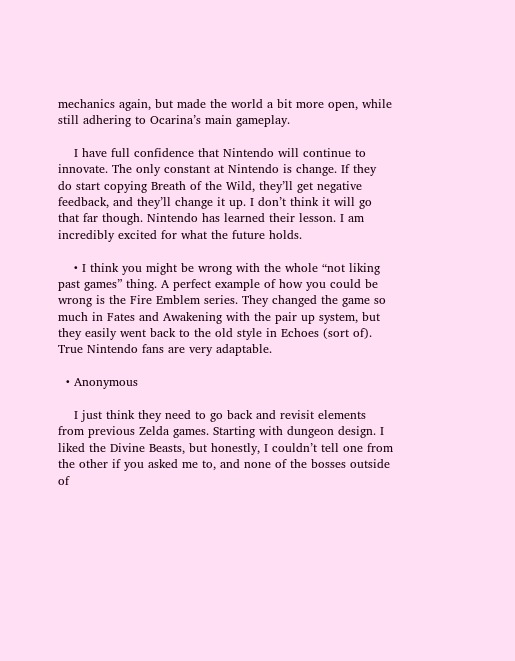mechanics again, but made the world a bit more open, while still adhering to Ocarina’s main gameplay.

    I have full confidence that Nintendo will continue to innovate. The only constant at Nintendo is change. If they do start copying Breath of the Wild, they’ll get negative feedback, and they’ll change it up. I don’t think it will go that far though. Nintendo has learned their lesson. I am incredibly excited for what the future holds.

    • I think you might be wrong with the whole “not liking past games” thing. A perfect example of how you could be wrong is the Fire Emblem series. They changed the game so much in Fates and Awakening with the pair up system, but they easily went back to the old style in Echoes (sort of). True Nintendo fans are very adaptable.

  • Anonymous

    I just think they need to go back and revisit elements from previous Zelda games. Starting with dungeon design. I liked the Divine Beasts, but honestly, I couldn’t tell one from the other if you asked me to, and none of the bosses outside of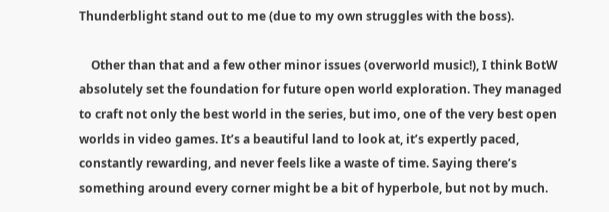Thunderblight stand out to me (due to my own struggles with the boss).

    Other than that and a few other minor issues (overworld music!), I think BotW absolutely set the foundation for future open world exploration. They managed to craft not only the best world in the series, but imo, one of the very best open worlds in video games. It’s a beautiful land to look at, it’s expertly paced, constantly rewarding, and never feels like a waste of time. Saying there’s something around every corner might be a bit of hyperbole, but not by much.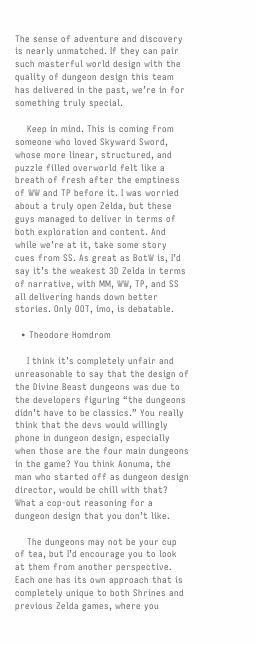The sense of adventure and discovery is nearly unmatched. If they can pair such masterful world design with the quality of dungeon design this team has delivered in the past, we’re in for something truly special.

    Keep in mind. This is coming from someone who loved Skyward Sword, whose more linear, structured, and puzzle filled overworld felt like a breath of fresh after the emptiness of WW and TP before it. I was worried about a truly open Zelda, but these guys managed to deliver in terms of both exploration and content. And while we’re at it, take some story cues from SS. As great as BotW is, I’d say it’s the weakest 3D Zelda in terms of narrative, with MM, WW, TP, and SS all delivering hands down better stories. Only OOT, imo, is debatable.

  • Theodore Homdrom

    I think it’s completely unfair and unreasonable to say that the design of the Divine Beast dungeons was due to the developers figuring “the dungeons didn’t have to be classics.” You really think that the devs would willingly phone in dungeon design, especially when those are the four main dungeons in the game? You think Aonuma, the man who started off as dungeon design director, would be chill with that? What a cop-out reasoning for a dungeon design that you don’t like.

    The dungeons may not be your cup of tea, but I’d encourage you to look at them from another perspective. Each one has its own approach that is completely unique to both Shrines and previous Zelda games, where you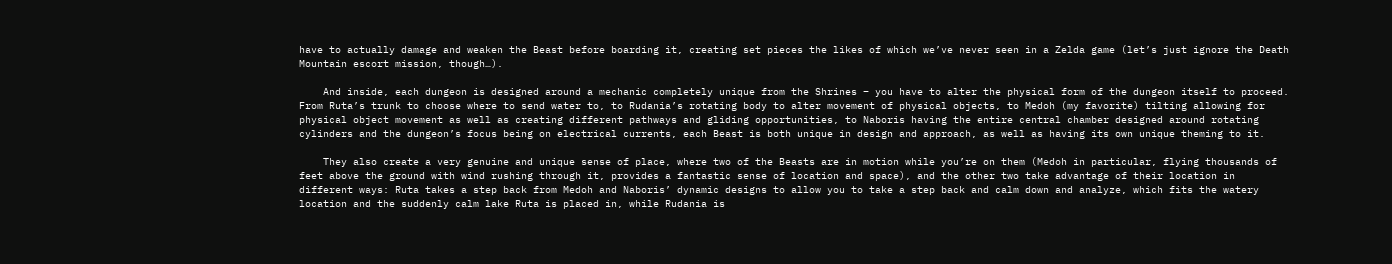have to actually damage and weaken the Beast before boarding it, creating set pieces the likes of which we’ve never seen in a Zelda game (let’s just ignore the Death Mountain escort mission, though…).

    And inside, each dungeon is designed around a mechanic completely unique from the Shrines – you have to alter the physical form of the dungeon itself to proceed. From Ruta’s trunk to choose where to send water to, to Rudania’s rotating body to alter movement of physical objects, to Medoh (my favorite) tilting allowing for physical object movement as well as creating different pathways and gliding opportunities, to Naboris having the entire central chamber designed around rotating cylinders and the dungeon’s focus being on electrical currents, each Beast is both unique in design and approach, as well as having its own unique theming to it.

    They also create a very genuine and unique sense of place, where two of the Beasts are in motion while you’re on them (Medoh in particular, flying thousands of feet above the ground with wind rushing through it, provides a fantastic sense of location and space), and the other two take advantage of their location in different ways: Ruta takes a step back from Medoh and Naboris’ dynamic designs to allow you to take a step back and calm down and analyze, which fits the watery location and the suddenly calm lake Ruta is placed in, while Rudania is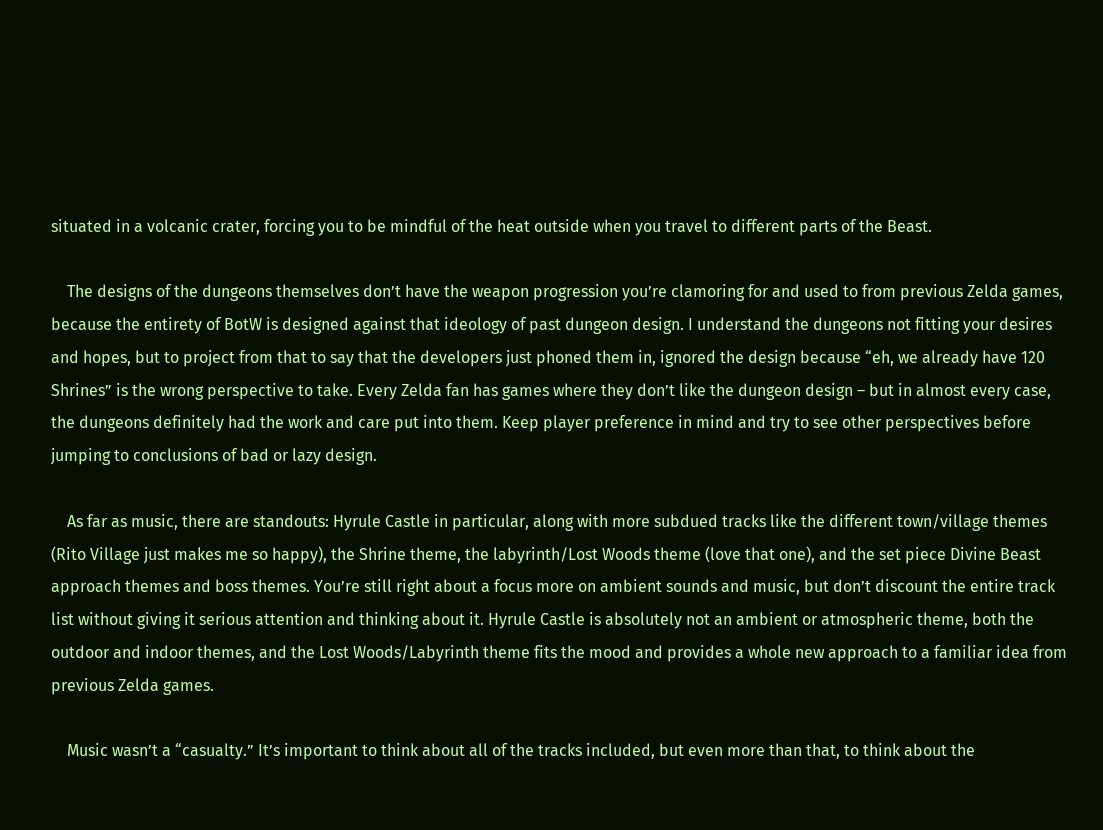situated in a volcanic crater, forcing you to be mindful of the heat outside when you travel to different parts of the Beast.

    The designs of the dungeons themselves don’t have the weapon progression you’re clamoring for and used to from previous Zelda games, because the entirety of BotW is designed against that ideology of past dungeon design. I understand the dungeons not fitting your desires and hopes, but to project from that to say that the developers just phoned them in, ignored the design because “eh, we already have 120 Shrines” is the wrong perspective to take. Every Zelda fan has games where they don’t like the dungeon design – but in almost every case, the dungeons definitely had the work and care put into them. Keep player preference in mind and try to see other perspectives before jumping to conclusions of bad or lazy design.

    As far as music, there are standouts: Hyrule Castle in particular, along with more subdued tracks like the different town/village themes (Rito Village just makes me so happy), the Shrine theme, the labyrinth/Lost Woods theme (love that one), and the set piece Divine Beast approach themes and boss themes. You’re still right about a focus more on ambient sounds and music, but don’t discount the entire track list without giving it serious attention and thinking about it. Hyrule Castle is absolutely not an ambient or atmospheric theme, both the outdoor and indoor themes, and the Lost Woods/Labyrinth theme fits the mood and provides a whole new approach to a familiar idea from previous Zelda games.

    Music wasn’t a “casualty.” It’s important to think about all of the tracks included, but even more than that, to think about the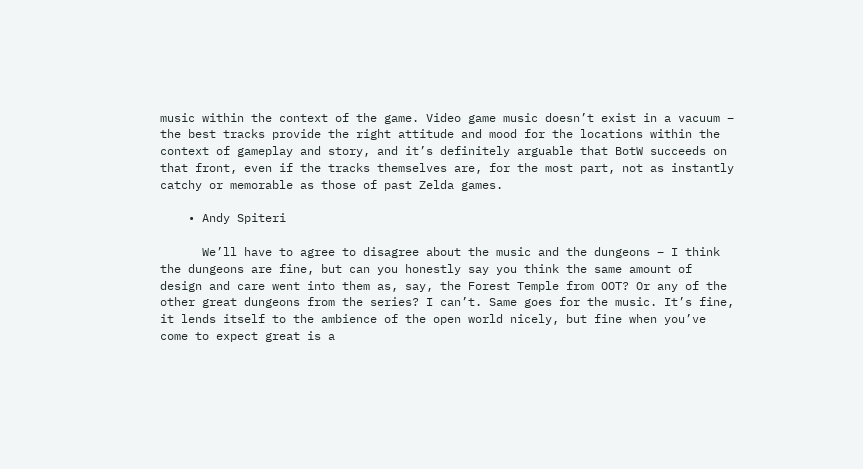music within the context of the game. Video game music doesn’t exist in a vacuum – the best tracks provide the right attitude and mood for the locations within the context of gameplay and story, and it’s definitely arguable that BotW succeeds on that front, even if the tracks themselves are, for the most part, not as instantly catchy or memorable as those of past Zelda games.

    • Andy Spiteri

      We’ll have to agree to disagree about the music and the dungeons – I think the dungeons are fine, but can you honestly say you think the same amount of design and care went into them as, say, the Forest Temple from OOT? Or any of the other great dungeons from the series? I can’t. Same goes for the music. It’s fine, it lends itself to the ambience of the open world nicely, but fine when you’ve come to expect great is a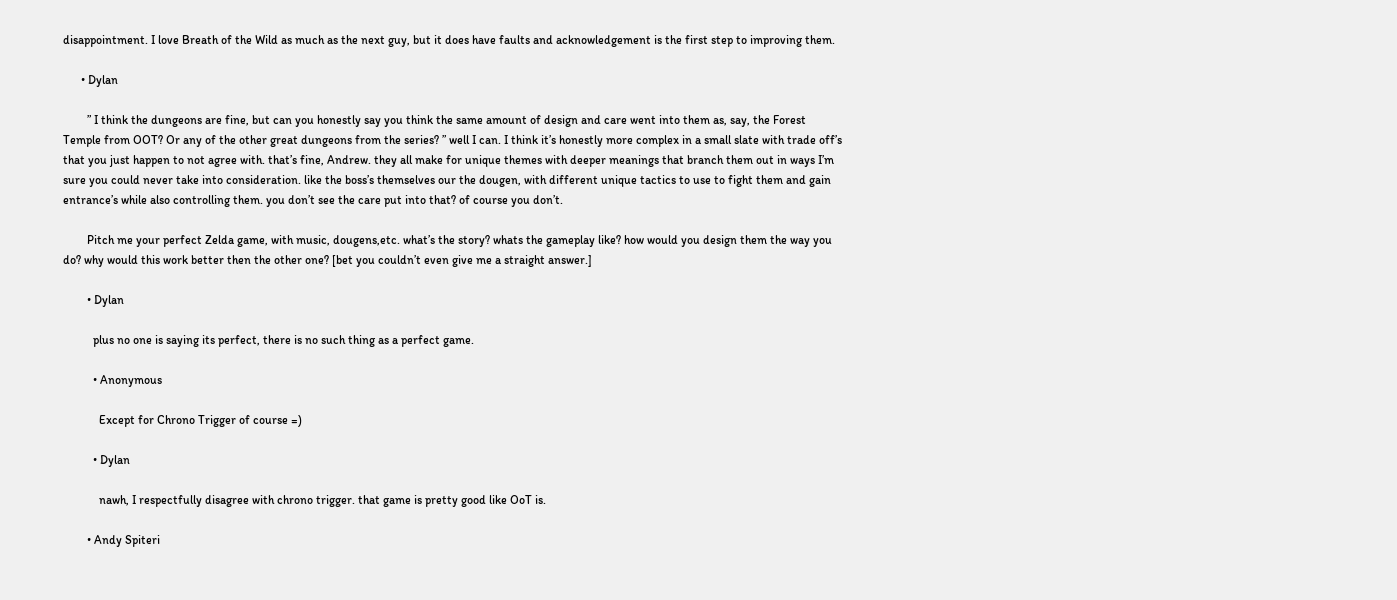disappointment. I love Breath of the Wild as much as the next guy, but it does have faults and acknowledgement is the first step to improving them.

      • Dylan

        ” I think the dungeons are fine, but can you honestly say you think the same amount of design and care went into them as, say, the Forest Temple from OOT? Or any of the other great dungeons from the series? ” well I can. I think it’s honestly more complex in a small slate with trade off’s that you just happen to not agree with. that’s fine, Andrew. they all make for unique themes with deeper meanings that branch them out in ways I’m sure you could never take into consideration. like the boss’s themselves our the dougen, with different unique tactics to use to fight them and gain entrance’s while also controlling them. you don’t see the care put into that? of course you don’t.

        Pitch me your perfect Zelda game, with music, dougens,etc. what’s the story? whats the gameplay like? how would you design them the way you do? why would this work better then the other one? [bet you couldn’t even give me a straight answer.]

        • Dylan

          plus no one is saying its perfect, there is no such thing as a perfect game.

          • Anonymous

            Except for Chrono Trigger of course =)

          • Dylan

            nawh, I respectfully disagree with chrono trigger. that game is pretty good like OoT is.

        • Andy Spiteri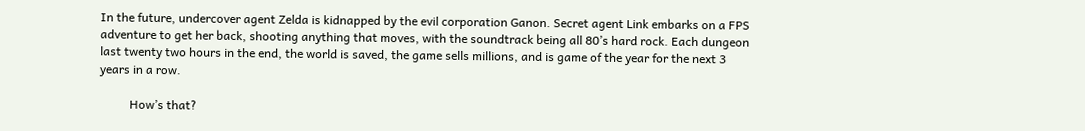In the future, undercover agent Zelda is kidnapped by the evil corporation Ganon. Secret agent Link embarks on a FPS adventure to get her back, shooting anything that moves, with the soundtrack being all 80’s hard rock. Each dungeon last twenty two hours in the end, the world is saved, the game sells millions, and is game of the year for the next 3 years in a row.

          How’s that?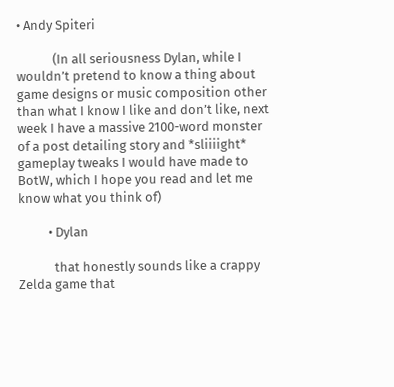• Andy Spiteri

            (In all seriousness Dylan, while I wouldn’t pretend to know a thing about game designs or music composition other than what I know I like and don’t like, next week I have a massive 2100-word monster of a post detailing story and *sliiiight* gameplay tweaks I would have made to BotW, which I hope you read and let me know what you think of)

          • Dylan

            that honestly sounds like a crappy Zelda game that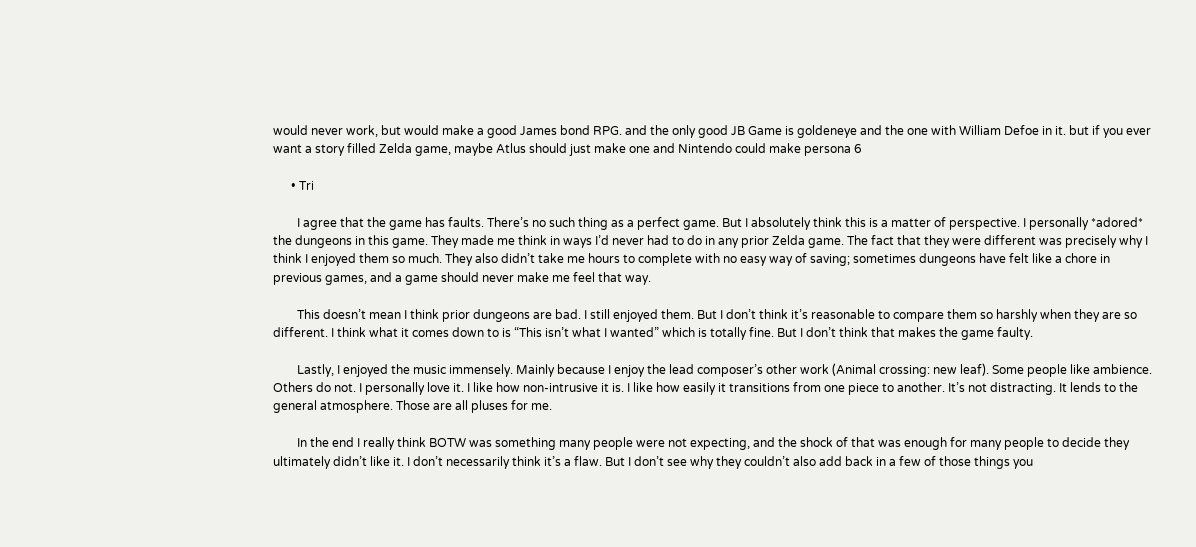would never work, but would make a good James bond RPG. and the only good JB Game is goldeneye and the one with William Defoe in it. but if you ever want a story filled Zelda game, maybe Atlus should just make one and Nintendo could make persona 6

      • Tri

        I agree that the game has faults. There’s no such thing as a perfect game. But I absolutely think this is a matter of perspective. I personally *adored* the dungeons in this game. They made me think in ways I’d never had to do in any prior Zelda game. The fact that they were different was precisely why I think I enjoyed them so much. They also didn’t take me hours to complete with no easy way of saving; sometimes dungeons have felt like a chore in previous games, and a game should never make me feel that way.

        This doesn’t mean I think prior dungeons are bad. I still enjoyed them. But I don’t think it’s reasonable to compare them so harshly when they are so different. I think what it comes down to is “This isn’t what I wanted” which is totally fine. But I don’t think that makes the game faulty.

        Lastly, I enjoyed the music immensely. Mainly because I enjoy the lead composer’s other work (Animal crossing: new leaf). Some people like ambience. Others do not. I personally love it. I like how non-intrusive it is. I like how easily it transitions from one piece to another. It’s not distracting. It lends to the general atmosphere. Those are all pluses for me.

        In the end I really think BOTW was something many people were not expecting, and the shock of that was enough for many people to decide they ultimately didn’t like it. I don’t necessarily think it’s a flaw. But I don’t see why they couldn’t also add back in a few of those things you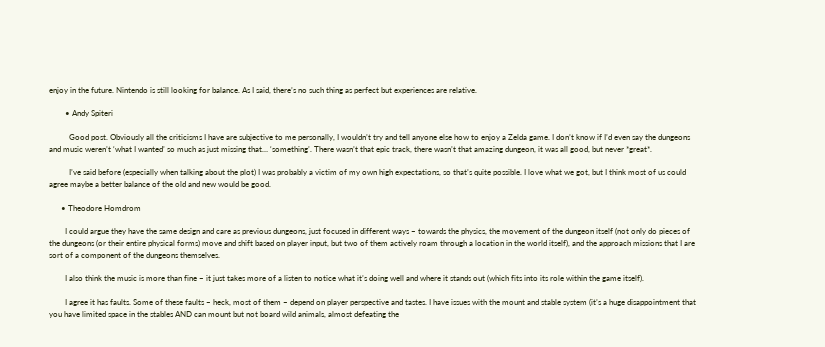enjoy in the future. Nintendo is still looking for balance. As I said, there’s no such thing as perfect but experiences are relative.

        • Andy Spiteri

          Good post. Obviously all the criticisms I have are subjective to me personally, I wouldn’t try and tell anyone else how to enjoy a Zelda game. I don’t know if I’d even say the dungeons and music weren’t ‘what I wanted’ so much as just missing that… ‘something’. There wasn’t that epic track, there wasn’t that amazing dungeon, it was all good, but never *great*.

          I’ve said before (especially when talking about the plot) I was probably a victim of my own high expectations, so that’s quite possible. I love what we got, but I think most of us could agree maybe a better balance of the old and new would be good.

      • Theodore Homdrom

        I could argue they have the same design and care as previous dungeons, just focused in different ways – towards the physics, the movement of the dungeon itself (not only do pieces of the dungeons (or their entire physical forms) move and shift based on player input, but two of them actively roam through a location in the world itself), and the approach missions that I are sort of a component of the dungeons themselves.

        I also think the music is more than fine – it just takes more of a listen to notice what it’s doing well and where it stands out (which fits into its role within the game itself).

        I agree it has faults. Some of these faults – heck, most of them – depend on player perspective and tastes. I have issues with the mount and stable system (it’s a huge disappointment that you have limited space in the stables AND can mount but not board wild animals, almost defeating the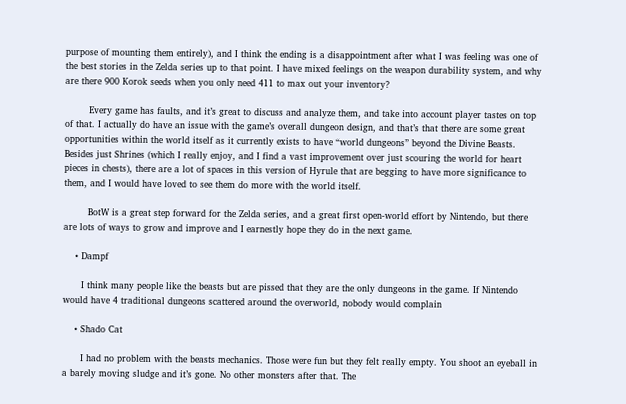purpose of mounting them entirely), and I think the ending is a disappointment after what I was feeling was one of the best stories in the Zelda series up to that point. I have mixed feelings on the weapon durability system, and why are there 900 Korok seeds when you only need 411 to max out your inventory?

        Every game has faults, and it’s great to discuss and analyze them, and take into account player tastes on top of that. I actually do have an issue with the game’s overall dungeon design, and that’s that there are some great opportunities within the world itself as it currently exists to have “world dungeons” beyond the Divine Beasts. Besides just Shrines (which I really enjoy, and I find a vast improvement over just scouring the world for heart pieces in chests), there are a lot of spaces in this version of Hyrule that are begging to have more significance to them, and I would have loved to see them do more with the world itself.

        BotW is a great step forward for the Zelda series, and a great first open-world effort by Nintendo, but there are lots of ways to grow and improve and I earnestly hope they do in the next game.

    • Dampf

      I think many people like the beasts but are pissed that they are the only dungeons in the game. If Nintendo would have 4 traditional dungeons scattered around the overworld, nobody would complain

    • Shado Cat

      I had no problem with the beasts mechanics. Those were fun but they felt really empty. You shoot an eyeball in a barely moving sludge and it’s gone. No other monsters after that. The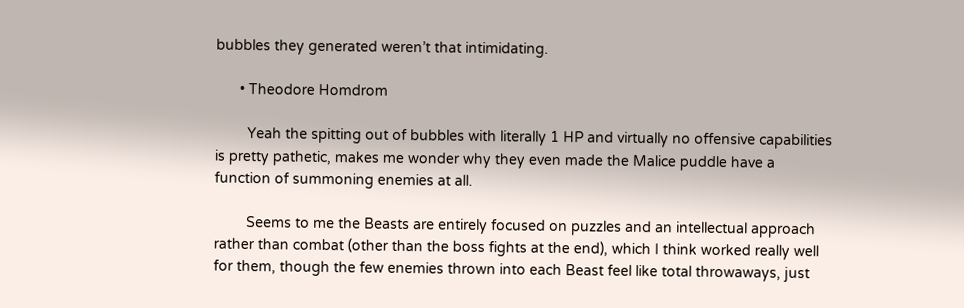bubbles they generated weren’t that intimidating.

      • Theodore Homdrom

        Yeah the spitting out of bubbles with literally 1 HP and virtually no offensive capabilities is pretty pathetic, makes me wonder why they even made the Malice puddle have a function of summoning enemies at all.

        Seems to me the Beasts are entirely focused on puzzles and an intellectual approach rather than combat (other than the boss fights at the end), which I think worked really well for them, though the few enemies thrown into each Beast feel like total throwaways, just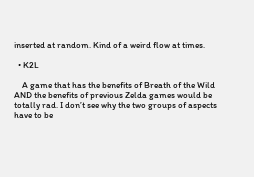inserted at random. Kind of a weird flow at times.

  • K2L

    A game that has the benefits of Breath of the Wild AND the benefits of previous Zelda games would be totally rad. I don’t see why the two groups of aspects have to be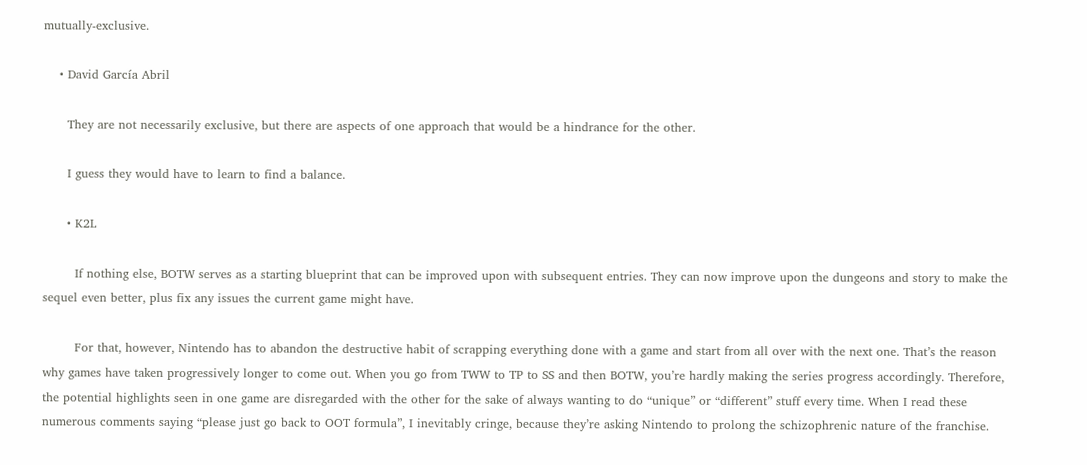mutually-exclusive.

    • David García Abril

      They are not necessarily exclusive, but there are aspects of one approach that would be a hindrance for the other.

      I guess they would have to learn to find a balance.

      • K2L

        If nothing else, BOTW serves as a starting blueprint that can be improved upon with subsequent entries. They can now improve upon the dungeons and story to make the sequel even better, plus fix any issues the current game might have.

        For that, however, Nintendo has to abandon the destructive habit of scrapping everything done with a game and start from all over with the next one. That’s the reason why games have taken progressively longer to come out. When you go from TWW to TP to SS and then BOTW, you’re hardly making the series progress accordingly. Therefore, the potential highlights seen in one game are disregarded with the other for the sake of always wanting to do “unique” or “different” stuff every time. When I read these numerous comments saying “please just go back to OOT formula”, I inevitably cringe, because they’re asking Nintendo to prolong the schizophrenic nature of the franchise.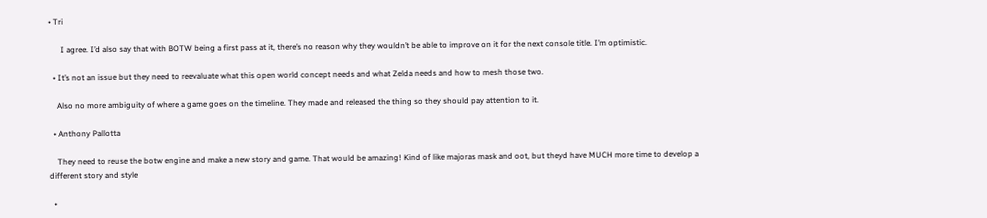• Tri

      I agree. I’d also say that with BOTW being a first pass at it, there’s no reason why they wouldn’t be able to improve on it for the next console title. I’m optimistic.

  • It’s not an issue but they need to reevaluate what this open world concept needs and what Zelda needs and how to mesh those two.

    Also no more ambiguity of where a game goes on the timeline. They made and released the thing so they should pay attention to it.

  • Anthony Pallotta

    They need to reuse the botw engine and make a new story and game. That would be amazing! Kind of like majoras mask and oot, but theyd have MUCH more time to develop a different story and style

  •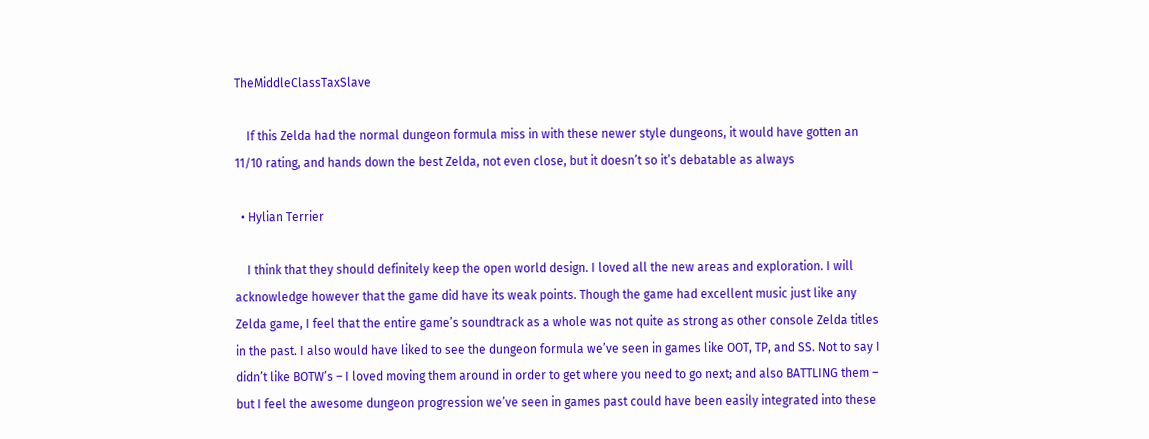TheMiddleClassTaxSlave

    If this Zelda had the normal dungeon formula miss in with these newer style dungeons, it would have gotten an 11/10 rating, and hands down the best Zelda, not even close, but it doesn’t so it’s debatable as always

  • Hylian Terrier

    I think that they should definitely keep the open world design. I loved all the new areas and exploration. I will acknowledge however that the game did have its weak points. Though the game had excellent music just like any Zelda game, I feel that the entire game’s soundtrack as a whole was not quite as strong as other console Zelda titles in the past. I also would have liked to see the dungeon formula we’ve seen in games like OOT, TP, and SS. Not to say I didn’t like BOTW’s – I loved moving them around in order to get where you need to go next; and also BATTLING them – but I feel the awesome dungeon progression we’ve seen in games past could have been easily integrated into these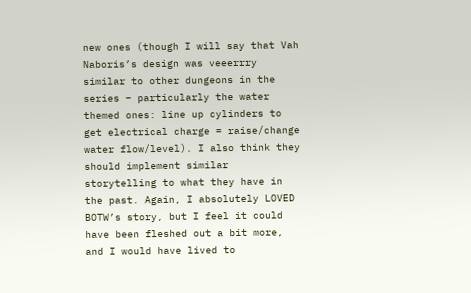new ones (though I will say that Vah Naboris’s design was veeerrry similar to other dungeons in the series – particularly the water themed ones: line up cylinders to get electrical charge = raise/change water flow/level). I also think they should implement similar storytelling to what they have in the past. Again, I absolutely LOVED BOTW’s story, but I feel it could have been fleshed out a bit more, and I would have lived to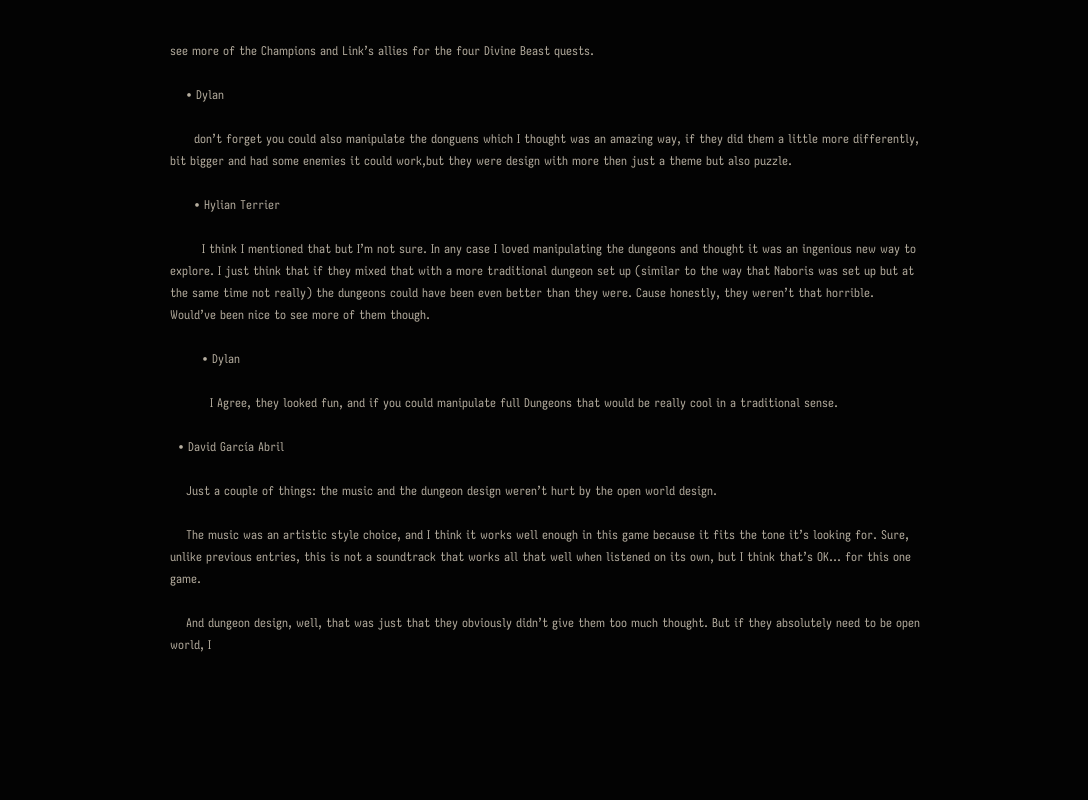see more of the Champions and Link’s allies for the four Divine Beast quests.

    • Dylan

      don’t forget you could also manipulate the donguens which I thought was an amazing way, if they did them a little more differently, bit bigger and had some enemies it could work,but they were design with more then just a theme but also puzzle.

      • Hylian Terrier

        I think I mentioned that but I’m not sure. In any case I loved manipulating the dungeons and thought it was an ingenious new way to explore. I just think that if they mixed that with a more traditional dungeon set up (similar to the way that Naboris was set up but at the same time not really) the dungeons could have been even better than they were. Cause honestly, they weren’t that horrible. Would’ve been nice to see more of them though.

        • Dylan

          I Agree, they looked fun, and if you could manipulate full Dungeons that would be really cool in a traditional sense.

  • David García Abril

    Just a couple of things: the music and the dungeon design weren’t hurt by the open world design.

    The music was an artistic style choice, and I think it works well enough in this game because it fits the tone it’s looking for. Sure, unlike previous entries, this is not a soundtrack that works all that well when listened on its own, but I think that’s OK… for this one game.

    And dungeon design, well, that was just that they obviously didn’t give them too much thought. But if they absolutely need to be open world, I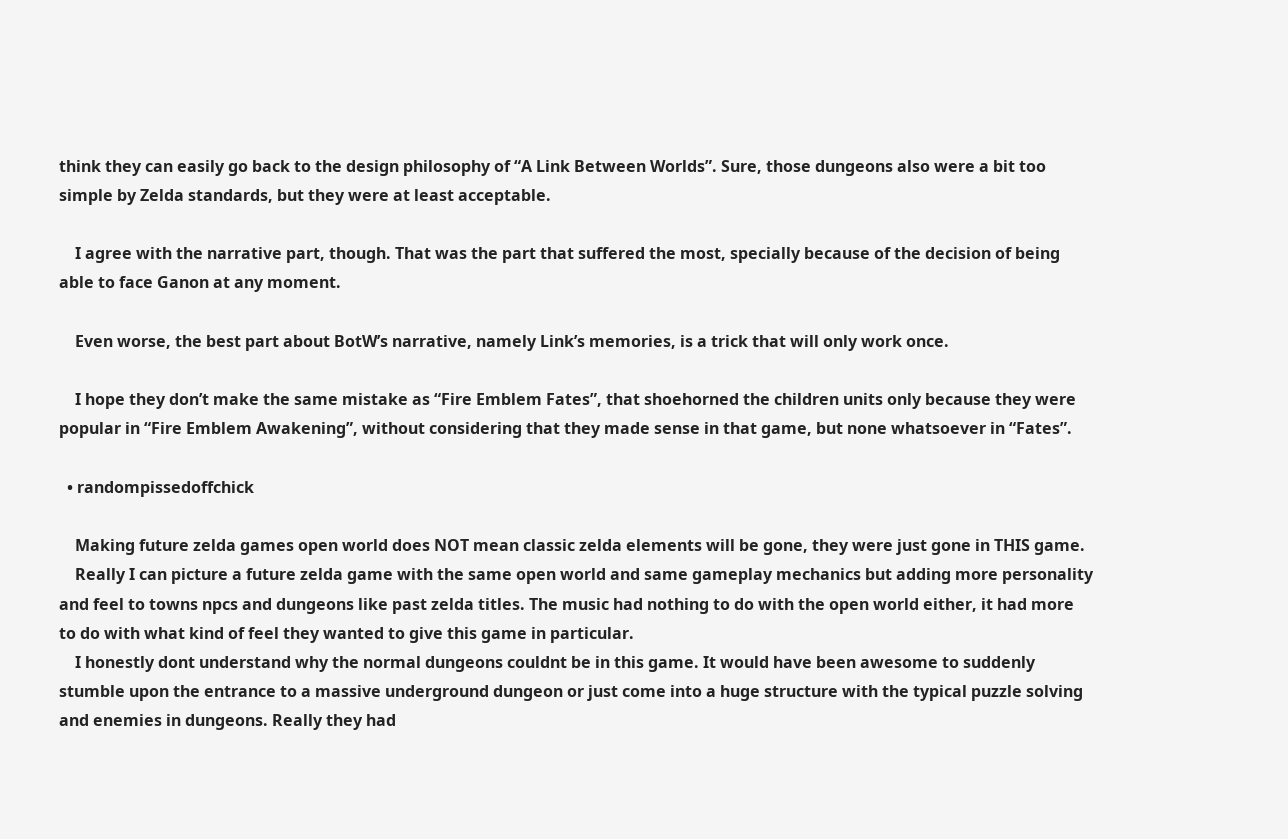think they can easily go back to the design philosophy of “A Link Between Worlds”. Sure, those dungeons also were a bit too simple by Zelda standards, but they were at least acceptable.

    I agree with the narrative part, though. That was the part that suffered the most, specially because of the decision of being able to face Ganon at any moment.

    Even worse, the best part about BotW’s narrative, namely Link’s memories, is a trick that will only work once.

    I hope they don’t make the same mistake as “Fire Emblem Fates”, that shoehorned the children units only because they were popular in “Fire Emblem Awakening”, without considering that they made sense in that game, but none whatsoever in “Fates”.

  • randompissedoffchick

    Making future zelda games open world does NOT mean classic zelda elements will be gone, they were just gone in THIS game.
    Really I can picture a future zelda game with the same open world and same gameplay mechanics but adding more personality and feel to towns npcs and dungeons like past zelda titles. The music had nothing to do with the open world either, it had more to do with what kind of feel they wanted to give this game in particular.
    I honestly dont understand why the normal dungeons couldnt be in this game. It would have been awesome to suddenly stumble upon the entrance to a massive underground dungeon or just come into a huge structure with the typical puzzle solving and enemies in dungeons. Really they had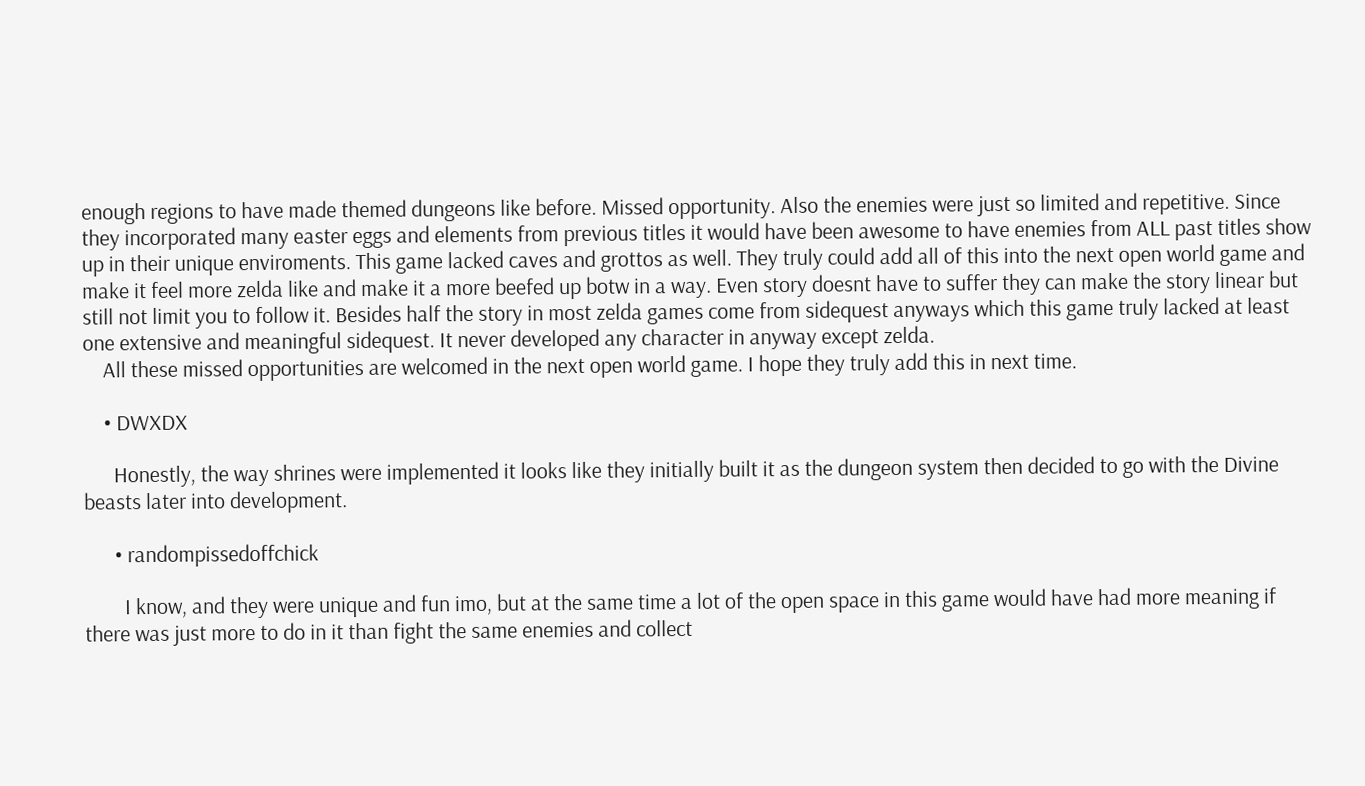enough regions to have made themed dungeons like before. Missed opportunity. Also the enemies were just so limited and repetitive. Since they incorporated many easter eggs and elements from previous titles it would have been awesome to have enemies from ALL past titles show up in their unique enviroments. This game lacked caves and grottos as well. They truly could add all of this into the next open world game and make it feel more zelda like and make it a more beefed up botw in a way. Even story doesnt have to suffer they can make the story linear but still not limit you to follow it. Besides half the story in most zelda games come from sidequest anyways which this game truly lacked at least one extensive and meaningful sidequest. It never developed any character in anyway except zelda.
    All these missed opportunities are welcomed in the next open world game. I hope they truly add this in next time.

    • DWXDX

      Honestly, the way shrines were implemented it looks like they initially built it as the dungeon system then decided to go with the Divine beasts later into development.

      • randompissedoffchick

        I know, and they were unique and fun imo, but at the same time a lot of the open space in this game would have had more meaning if there was just more to do in it than fight the same enemies and collect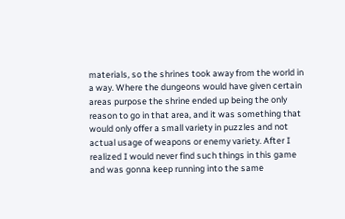materials, so the shrines took away from the world in a way. Where the dungeons would have given certain areas purpose the shrine ended up being the only reason to go in that area, and it was something that would only offer a small variety in puzzles and not actual usage of weapons or enemy variety. After I realized I would never find such things in this game and was gonna keep running into the same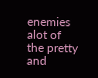enemies alot of the pretty and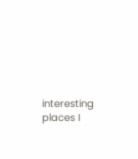interesting places I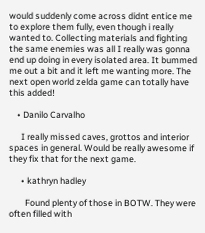would suddenly come across didnt entice me to explore them fully, even though i really wanted to. Collecting materials and fighting the same enemies was all I really was gonna end up doing in every isolated area. It bummed me out a bit and it left me wanting more. The next open world zelda game can totally have this added!

    • Danilo Carvalho

      I really missed caves, grottos and interior spaces in general. Would be really awesome if they fix that for the next game.

      • kathryn hadley

        Found plenty of those in BOTW. They were often filled with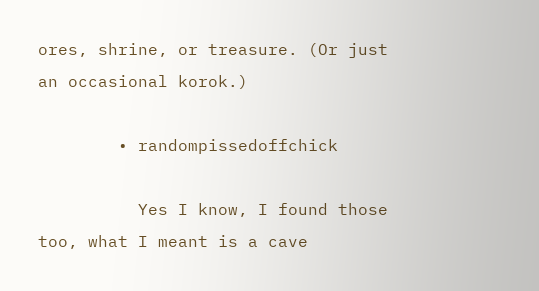ores, shrine, or treasure. (Or just an occasional korok.)

        • randompissedoffchick

          Yes I know, I found those too, what I meant is a cave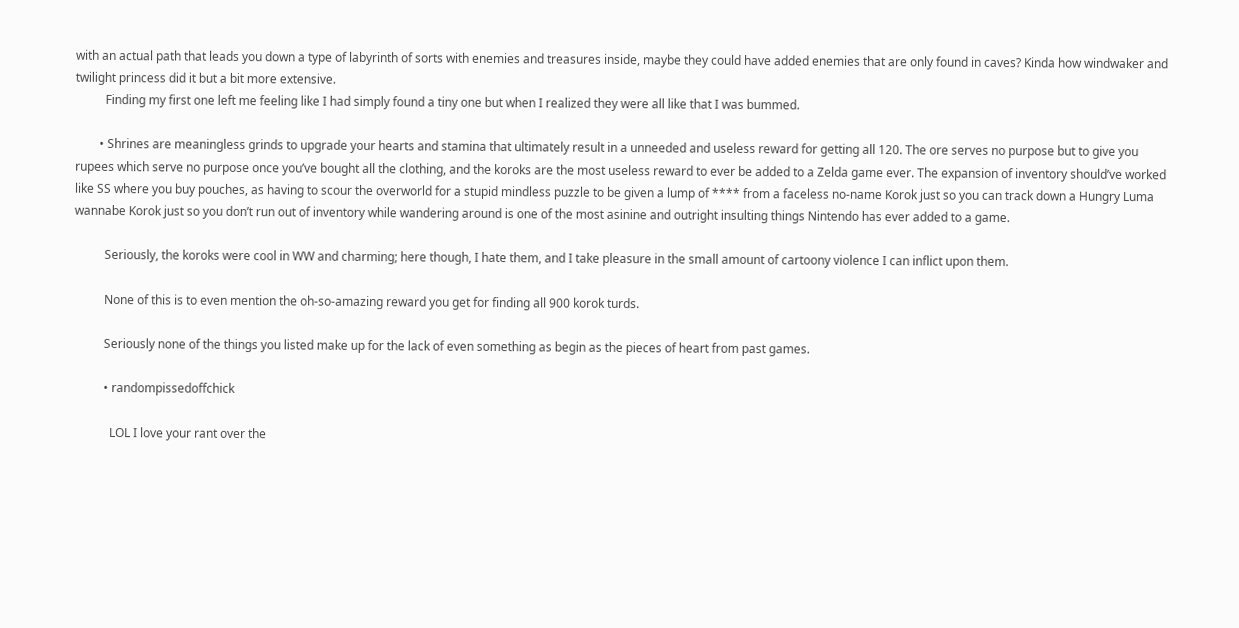with an actual path that leads you down a type of labyrinth of sorts with enemies and treasures inside, maybe they could have added enemies that are only found in caves? Kinda how windwaker and twilight princess did it but a bit more extensive.
          Finding my first one left me feeling like I had simply found a tiny one but when I realized they were all like that I was bummed.

        • Shrines are meaningless grinds to upgrade your hearts and stamina that ultimately result in a unneeded and useless reward for getting all 120. The ore serves no purpose but to give you rupees which serve no purpose once you’ve bought all the clothing, and the koroks are the most useless reward to ever be added to a Zelda game ever. The expansion of inventory should’ve worked like SS where you buy pouches, as having to scour the overworld for a stupid mindless puzzle to be given a lump of **** from a faceless no-name Korok just so you can track down a Hungry Luma wannabe Korok just so you don’t run out of inventory while wandering around is one of the most asinine and outright insulting things Nintendo has ever added to a game.

          Seriously, the koroks were cool in WW and charming; here though, I hate them, and I take pleasure in the small amount of cartoony violence I can inflict upon them.

          None of this is to even mention the oh-so-amazing reward you get for finding all 900 korok turds.

          Seriously none of the things you listed make up for the lack of even something as begin as the pieces of heart from past games.

          • randompissedoffchick

            LOL I love your rant over the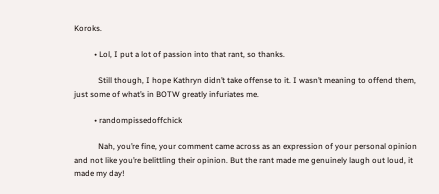Koroks.

          • Lol, I put a lot of passion into that rant, so thanks.

            Still though, I hope Kathryn didn’t take offense to it. I wasn’t meaning to offend them, just some of what’s in BOTW greatly infuriates me.

          • randompissedoffchick

            Nah, you’re fine, your comment came across as an expression of your personal opinion and not like you’re belittling their opinion. But the rant made me genuinely laugh out loud, it made my day!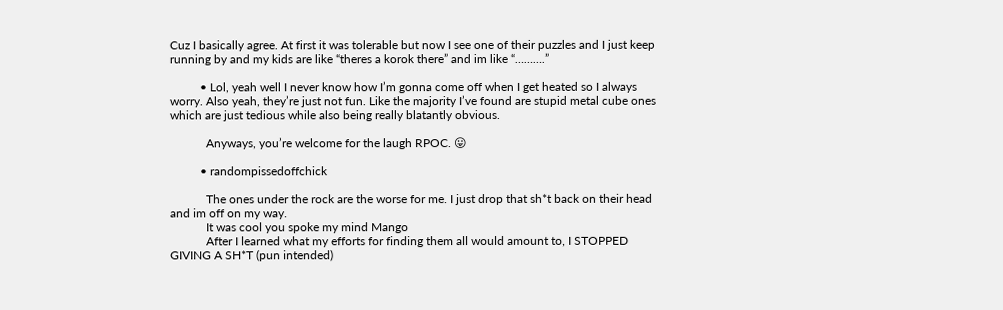Cuz I basically agree. At first it was tolerable but now I see one of their puzzles and I just keep running by and my kids are like “theres a korok there” and im like “……….”

          • Lol, yeah well I never know how I’m gonna come off when I get heated so I always worry. Also yeah, they’re just not fun. Like the majority I’ve found are stupid metal cube ones which are just tedious while also being really blatantly obvious.

            Anyways, you’re welcome for the laugh RPOC. 😛

          • randompissedoffchick

            The ones under the rock are the worse for me. I just drop that sh*t back on their head and im off on my way.
            It was cool you spoke my mind Mango
            After I learned what my efforts for finding them all would amount to, I STOPPED GIVING A SH*T (pun intended)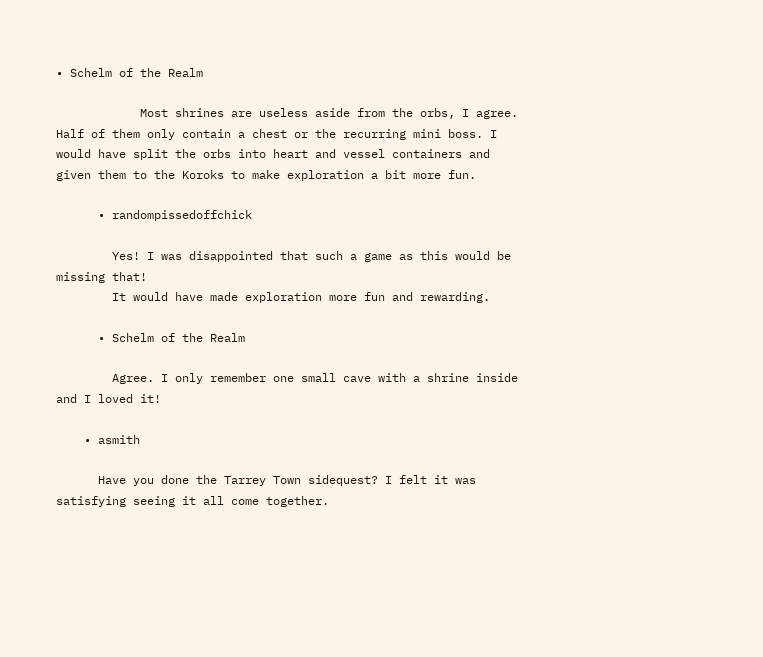• Schelm of the Realm

            Most shrines are useless aside from the orbs, I agree. Half of them only contain a chest or the recurring mini boss. I would have split the orbs into heart and vessel containers and given them to the Koroks to make exploration a bit more fun.

      • randompissedoffchick

        Yes! I was disappointed that such a game as this would be missing that!
        It would have made exploration more fun and rewarding.

      • Schelm of the Realm

        Agree. I only remember one small cave with a shrine inside and I loved it!

    • asmith

      Have you done the Tarrey Town sidequest? I felt it was satisfying seeing it all come together.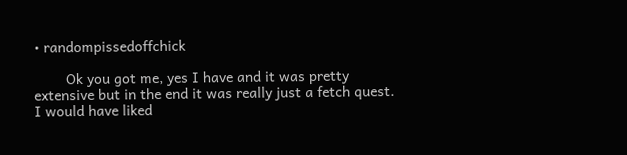• randompissedoffchick

        Ok you got me, yes I have and it was pretty extensive but in the end it was really just a fetch quest. I would have liked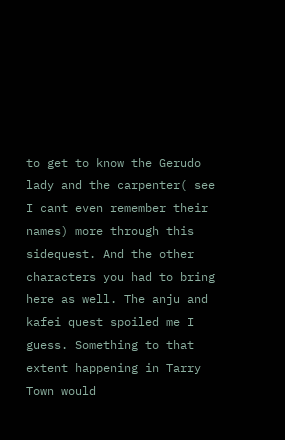to get to know the Gerudo lady and the carpenter( see I cant even remember their names) more through this sidequest. And the other characters you had to bring here as well. The anju and kafei quest spoiled me I guess. Something to that extent happening in Tarry Town would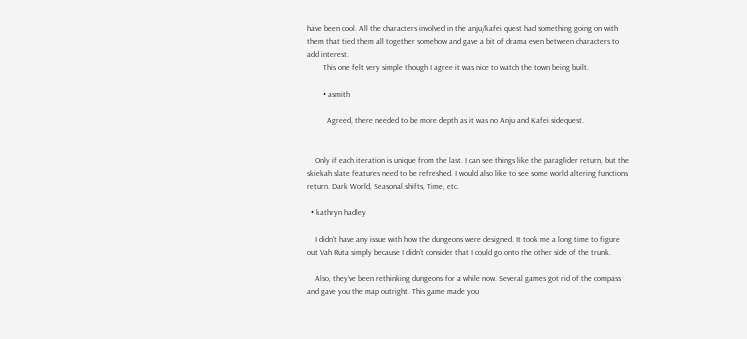have been cool. All the characters involved in the anju/kafei quest had something going on with them that tied them all together somehow and gave a bit of drama even between characters to add interest.
        This one felt very simple though I agree it was nice to watch the town being built.

        • asmith

          Agreed, there needed to be more depth as it was no Anju and Kafei sidequest.


    Only if each iteration is unique from the last. I can see things like the paraglider return, but the skiekah slate features need to be refreshed. I would also like to see some world altering functions return. Dark World, Seasonal shifts, Time, etc.

  • kathryn hadley

    I didn’t have any issue with how the dungeons were designed. It took me a long time to figure out Vah Ruta simply because I didn’t consider that I could go onto the other side of the trunk.

    Also, they’ve been rethinking dungeons for a while now. Several games got rid of the compass and gave you the map outright. This game made you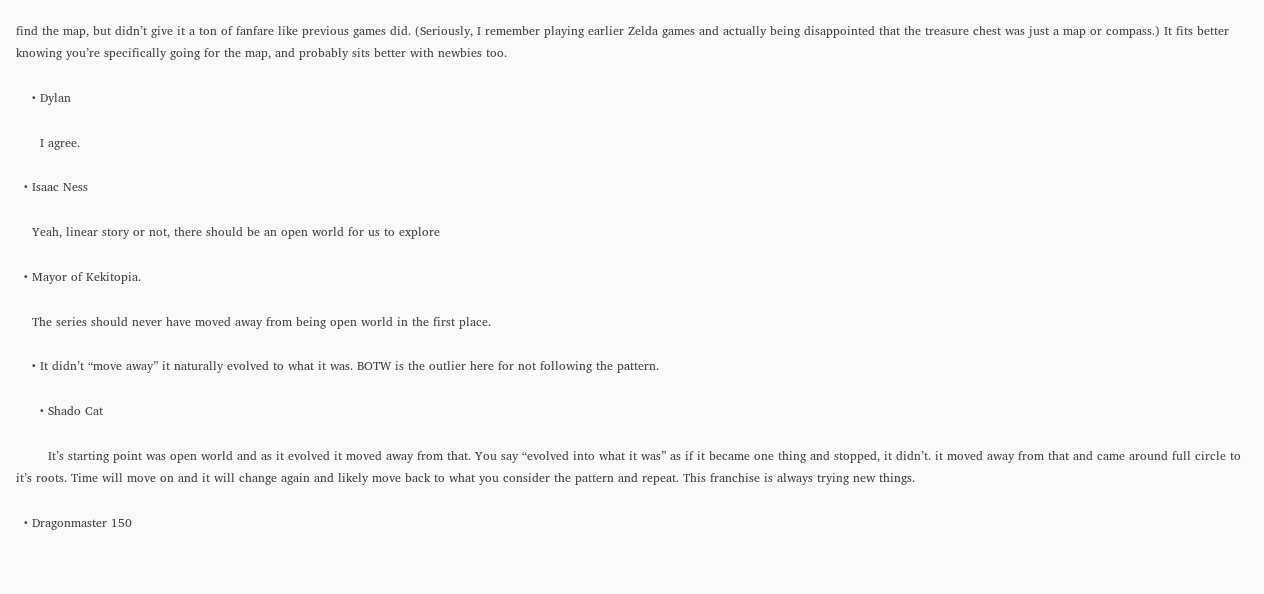find the map, but didn’t give it a ton of fanfare like previous games did. (Seriously, I remember playing earlier Zelda games and actually being disappointed that the treasure chest was just a map or compass.) It fits better knowing you’re specifically going for the map, and probably sits better with newbies too.

    • Dylan

      I agree.

  • Isaac Ness

    Yeah, linear story or not, there should be an open world for us to explore

  • Mayor of Kekitopia.

    The series should never have moved away from being open world in the first place.

    • It didn’t “move away” it naturally evolved to what it was. BOTW is the outlier here for not following the pattern.

      • Shado Cat

        It’s starting point was open world and as it evolved it moved away from that. You say “evolved into what it was” as if it became one thing and stopped, it didn’t. it moved away from that and came around full circle to it’s roots. Time will move on and it will change again and likely move back to what you consider the pattern and repeat. This franchise is always trying new things.

  • Dragonmaster 150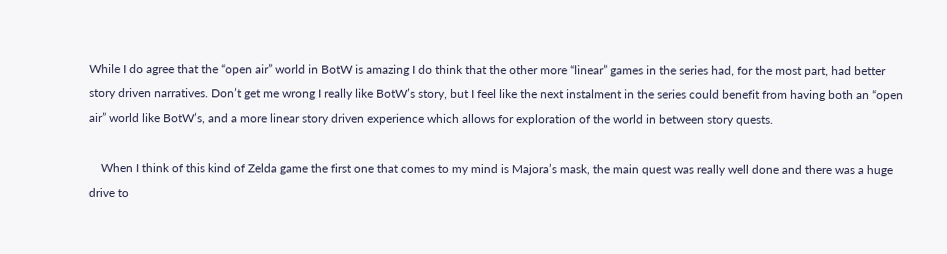While I do agree that the “open air” world in BotW is amazing I do think that the other more “linear” games in the series had, for the most part, had better story driven narratives. Don’t get me wrong I really like BotW’s story, but I feel like the next instalment in the series could benefit from having both an “open air” world like BotW’s, and a more linear story driven experience which allows for exploration of the world in between story quests.

    When I think of this kind of Zelda game the first one that comes to my mind is Majora’s mask, the main quest was really well done and there was a huge drive to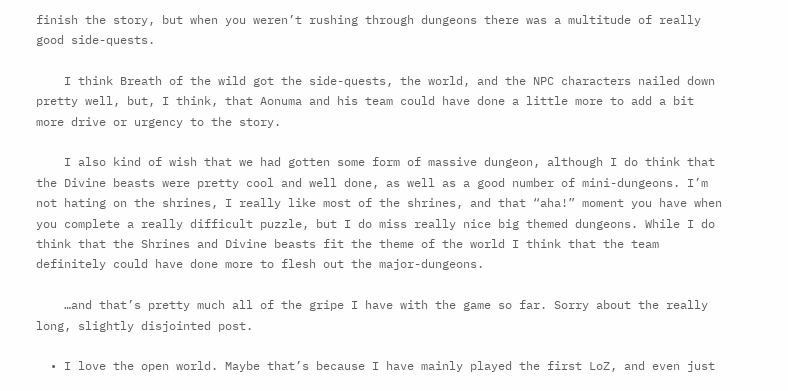finish the story, but when you weren’t rushing through dungeons there was a multitude of really good side-quests.

    I think Breath of the wild got the side-quests, the world, and the NPC characters nailed down pretty well, but, I think, that Aonuma and his team could have done a little more to add a bit more drive or urgency to the story.

    I also kind of wish that we had gotten some form of massive dungeon, although I do think that the Divine beasts were pretty cool and well done, as well as a good number of mini-dungeons. I’m not hating on the shrines, I really like most of the shrines, and that “aha!” moment you have when you complete a really difficult puzzle, but I do miss really nice big themed dungeons. While I do think that the Shrines and Divine beasts fit the theme of the world I think that the team definitely could have done more to flesh out the major-dungeons.

    …and that’s pretty much all of the gripe I have with the game so far. Sorry about the really long, slightly disjointed post.

  • I love the open world. Maybe that’s because I have mainly played the first LoZ, and even just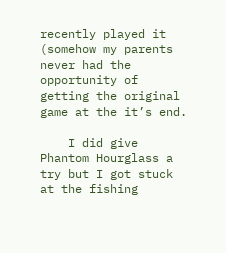recently played it (somehow my parents never had the opportunity of getting the original game at the it’s end.

    I did give Phantom Hourglass a try but I got stuck at the fishing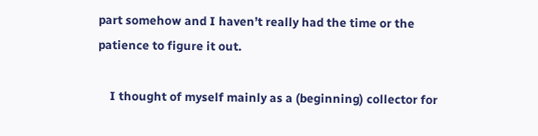part somehow and I haven’t really had the time or the patience to figure it out.

    I thought of myself mainly as a (beginning) collector for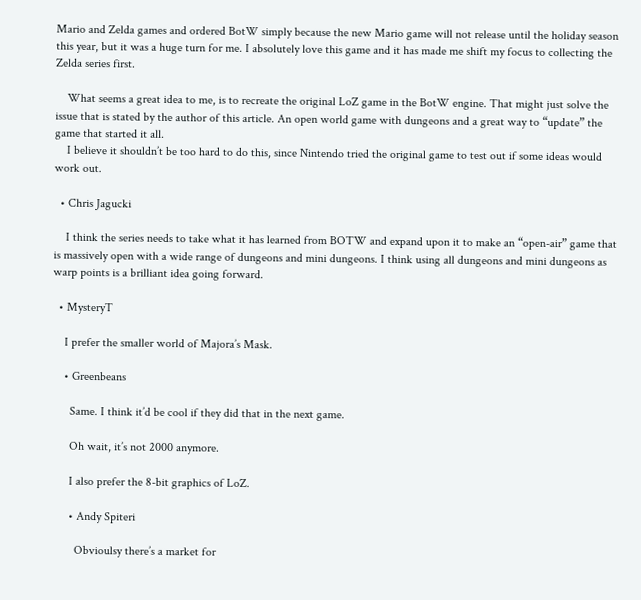Mario and Zelda games and ordered BotW simply because the new Mario game will not release until the holiday season this year, but it was a huge turn for me. I absolutely love this game and it has made me shift my focus to collecting the Zelda series first.

    What seems a great idea to me, is to recreate the original LoZ game in the BotW engine. That might just solve the issue that is stated by the author of this article. An open world game with dungeons and a great way to “update” the game that started it all.
    I believe it shouldn’t be too hard to do this, since Nintendo tried the original game to test out if some ideas would work out.

  • Chris Jagucki

    I think the series needs to take what it has learned from BOTW and expand upon it to make an “open-air” game that is massively open with a wide range of dungeons and mini dungeons. I think using all dungeons and mini dungeons as warp points is a brilliant idea going forward.

  • MysteryT

    I prefer the smaller world of Majora’s Mask.

    • Greenbeans

      Same. I think it’d be cool if they did that in the next game.

      Oh wait, it’s not 2000 anymore.

      I also prefer the 8-bit graphics of LoZ.

      • Andy Spiteri

        Obvioulsy there’s a market for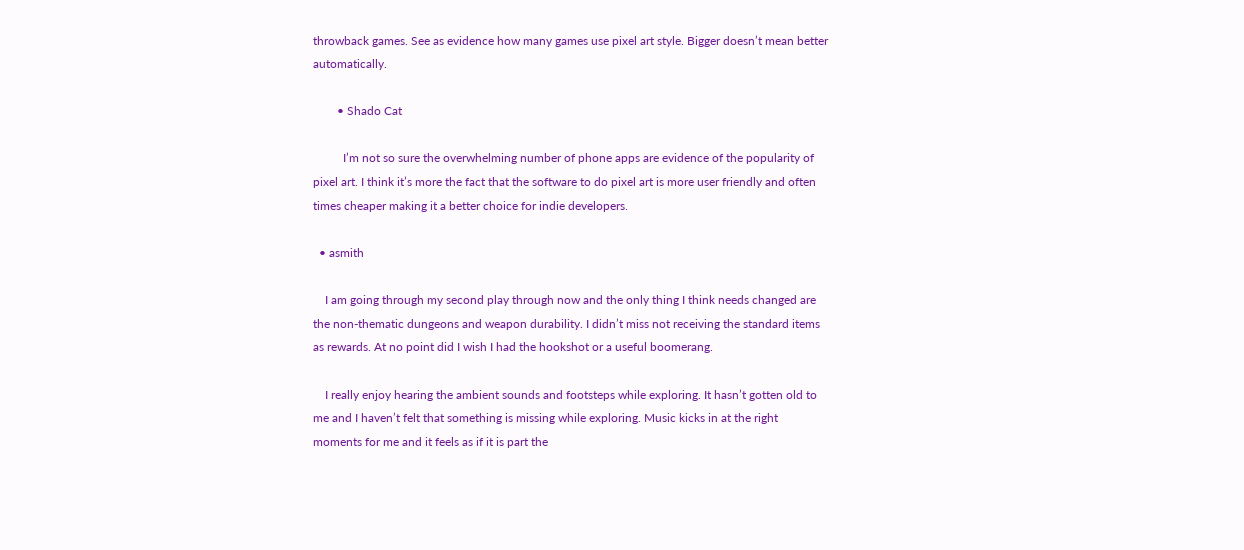throwback games. See as evidence how many games use pixel art style. Bigger doesn’t mean better automatically.

        • Shado Cat

          I’m not so sure the overwhelming number of phone apps are evidence of the popularity of pixel art. I think it’s more the fact that the software to do pixel art is more user friendly and often times cheaper making it a better choice for indie developers.

  • asmith

    I am going through my second play through now and the only thing I think needs changed are the non-thematic dungeons and weapon durability. I didn’t miss not receiving the standard items as rewards. At no point did I wish I had the hookshot or a useful boomerang.

    I really enjoy hearing the ambient sounds and footsteps while exploring. It hasn’t gotten old to me and I haven’t felt that something is missing while exploring. Music kicks in at the right moments for me and it feels as if it is part the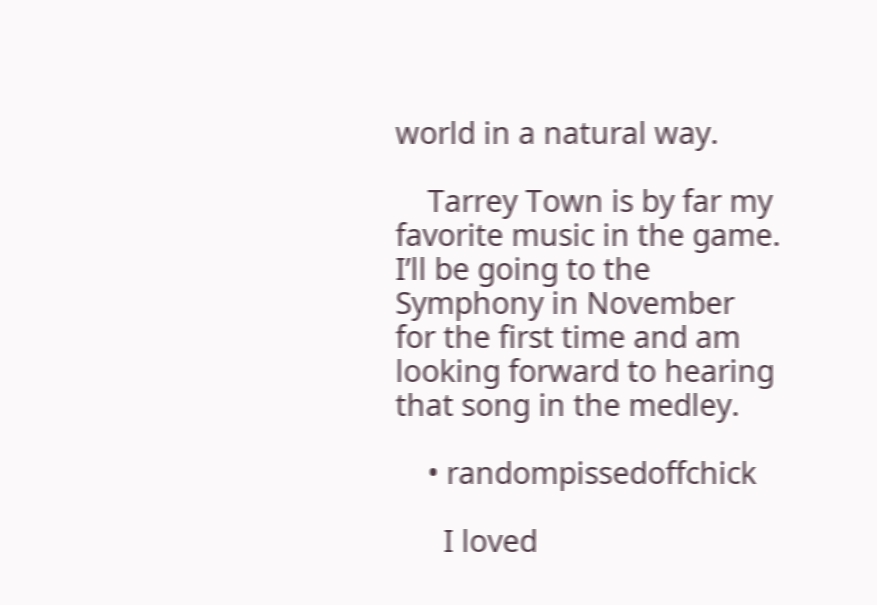world in a natural way.

    Tarrey Town is by far my favorite music in the game. I’ll be going to the Symphony in November for the first time and am looking forward to hearing that song in the medley.

    • randompissedoffchick

      I loved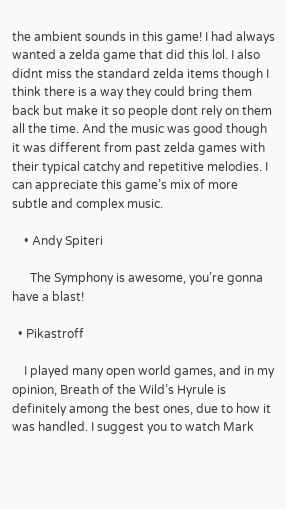the ambient sounds in this game! I had always wanted a zelda game that did this lol. I also didnt miss the standard zelda items though I think there is a way they could bring them back but make it so people dont rely on them all the time. And the music was good though it was different from past zelda games with their typical catchy and repetitive melodies. I can appreciate this game’s mix of more subtle and complex music.

    • Andy Spiteri

      The Symphony is awesome, you’re gonna have a blast!

  • Pikastroff

    I played many open world games, and in my opinion, Breath of the Wild’s Hyrule is definitely among the best ones, due to how it was handled. I suggest you to watch Mark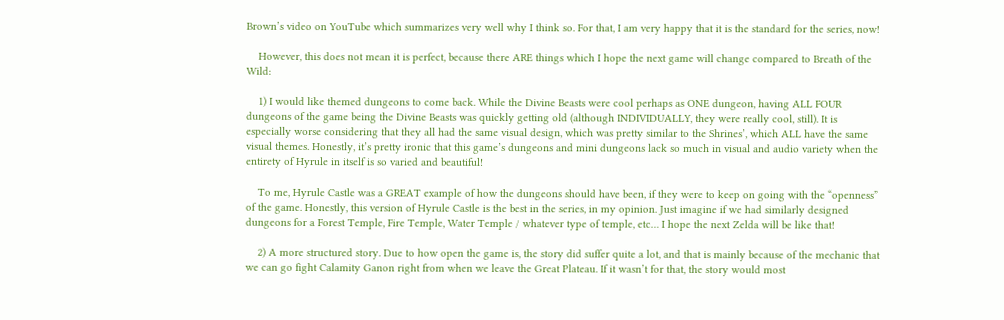Brown’s video on YouTube which summarizes very well why I think so. For that, I am very happy that it is the standard for the series, now!

    However, this does not mean it is perfect, because there ARE things which I hope the next game will change compared to Breath of the Wild:

    1) I would like themed dungeons to come back. While the Divine Beasts were cool perhaps as ONE dungeon, having ALL FOUR dungeons of the game being the Divine Beasts was quickly getting old (although INDIVIDUALLY, they were really cool, still). It is especially worse considering that they all had the same visual design, which was pretty similar to the Shrines’, which ALL have the same visual themes. Honestly, it’s pretty ironic that this game’s dungeons and mini dungeons lack so much in visual and audio variety when the entirety of Hyrule in itself is so varied and beautiful!

    To me, Hyrule Castle was a GREAT example of how the dungeons should have been, if they were to keep on going with the “openness” of the game. Honestly, this version of Hyrule Castle is the best in the series, in my opinion. Just imagine if we had similarly designed dungeons for a Forest Temple, Fire Temple, Water Temple / whatever type of temple, etc… I hope the next Zelda will be like that!

    2) A more structured story. Due to how open the game is, the story did suffer quite a lot, and that is mainly because of the mechanic that we can go fight Calamity Ganon right from when we leave the Great Plateau. If it wasn’t for that, the story would most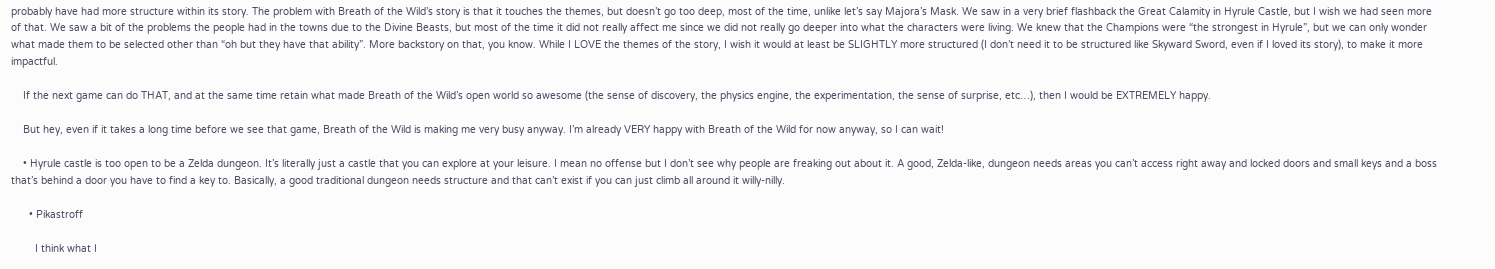probably have had more structure within its story. The problem with Breath of the Wild’s story is that it touches the themes, but doesn’t go too deep, most of the time, unlike let’s say Majora’s Mask. We saw in a very brief flashback the Great Calamity in Hyrule Castle, but I wish we had seen more of that. We saw a bit of the problems the people had in the towns due to the Divine Beasts, but most of the time it did not really affect me since we did not really go deeper into what the characters were living. We knew that the Champions were “the strongest in Hyrule”, but we can only wonder what made them to be selected other than “oh but they have that ability”. More backstory on that, you know. While I LOVE the themes of the story, I wish it would at least be SLIGHTLY more structured (I don’t need it to be structured like Skyward Sword, even if I loved its story), to make it more impactful.

    If the next game can do THAT, and at the same time retain what made Breath of the Wild’s open world so awesome (the sense of discovery, the physics engine, the experimentation, the sense of surprise, etc…), then I would be EXTREMELY happy.

    But hey, even if it takes a long time before we see that game, Breath of the Wild is making me very busy anyway. I’m already VERY happy with Breath of the Wild for now anyway, so I can wait!

    • Hyrule castle is too open to be a Zelda dungeon. It’s literally just a castle that you can explore at your leisure. I mean no offense but I don’t see why people are freaking out about it. A good, Zelda-like, dungeon needs areas you can’t access right away and locked doors and small keys and a boss that’s behind a door you have to find a key to. Basically, a good traditional dungeon needs structure and that can’t exist if you can just climb all around it willy-nilly.

      • Pikastroff

        I think what I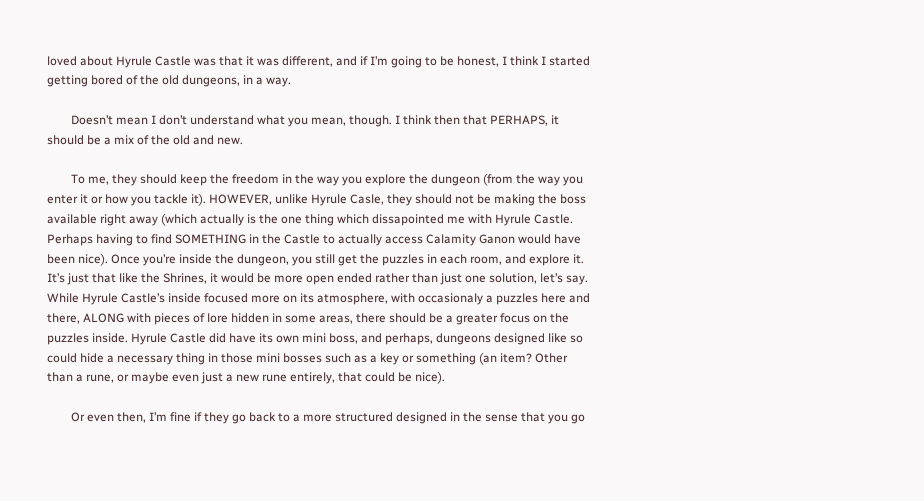loved about Hyrule Castle was that it was different, and if I’m going to be honest, I think I started getting bored of the old dungeons, in a way.

        Doesn’t mean I don’t understand what you mean, though. I think then that PERHAPS, it should be a mix of the old and new.

        To me, they should keep the freedom in the way you explore the dungeon (from the way you enter it or how you tackle it). HOWEVER, unlike Hyrule Casle, they should not be making the boss available right away (which actually is the one thing which dissapointed me with Hyrule Castle. Perhaps having to find SOMETHING in the Castle to actually access Calamity Ganon would have been nice). Once you’re inside the dungeon, you still get the puzzles in each room, and explore it. It’s just that like the Shrines, it would be more open ended rather than just one solution, let’s say. While Hyrule Castle’s inside focused more on its atmosphere, with occasionaly a puzzles here and there, ALONG with pieces of lore hidden in some areas, there should be a greater focus on the puzzles inside. Hyrule Castle did have its own mini boss, and perhaps, dungeons designed like so could hide a necessary thing in those mini bosses such as a key or something (an item? Other than a rune, or maybe even just a new rune entirely, that could be nice).

        Or even then, I’m fine if they go back to a more structured designed in the sense that you go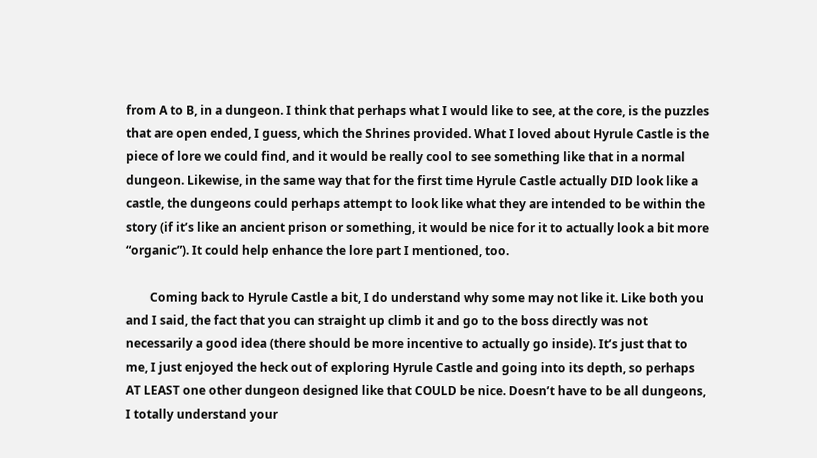from A to B, in a dungeon. I think that perhaps what I would like to see, at the core, is the puzzles that are open ended, I guess, which the Shrines provided. What I loved about Hyrule Castle is the piece of lore we could find, and it would be really cool to see something like that in a normal dungeon. Likewise, in the same way that for the first time Hyrule Castle actually DID look like a castle, the dungeons could perhaps attempt to look like what they are intended to be within the story (if it’s like an ancient prison or something, it would be nice for it to actually look a bit more “organic”). It could help enhance the lore part I mentioned, too.

        Coming back to Hyrule Castle a bit, I do understand why some may not like it. Like both you and I said, the fact that you can straight up climb it and go to the boss directly was not necessarily a good idea (there should be more incentive to actually go inside). It’s just that to me, I just enjoyed the heck out of exploring Hyrule Castle and going into its depth, so perhaps AT LEAST one other dungeon designed like that COULD be nice. Doesn’t have to be all dungeons, I totally understand your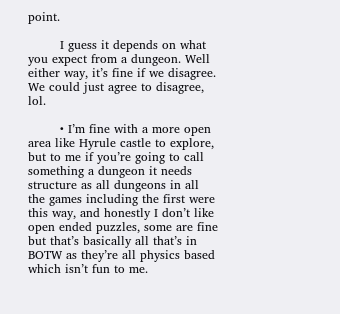point.

        I guess it depends on what you expect from a dungeon. Well either way, it’s fine if we disagree. We could just agree to disagree, lol.

        • I’m fine with a more open area like Hyrule castle to explore, but to me if you’re going to call something a dungeon it needs structure as all dungeons in all the games including the first were this way, and honestly I don’t like open ended puzzles, some are fine but that’s basically all that’s in BOTW as they’re all physics based which isn’t fun to me.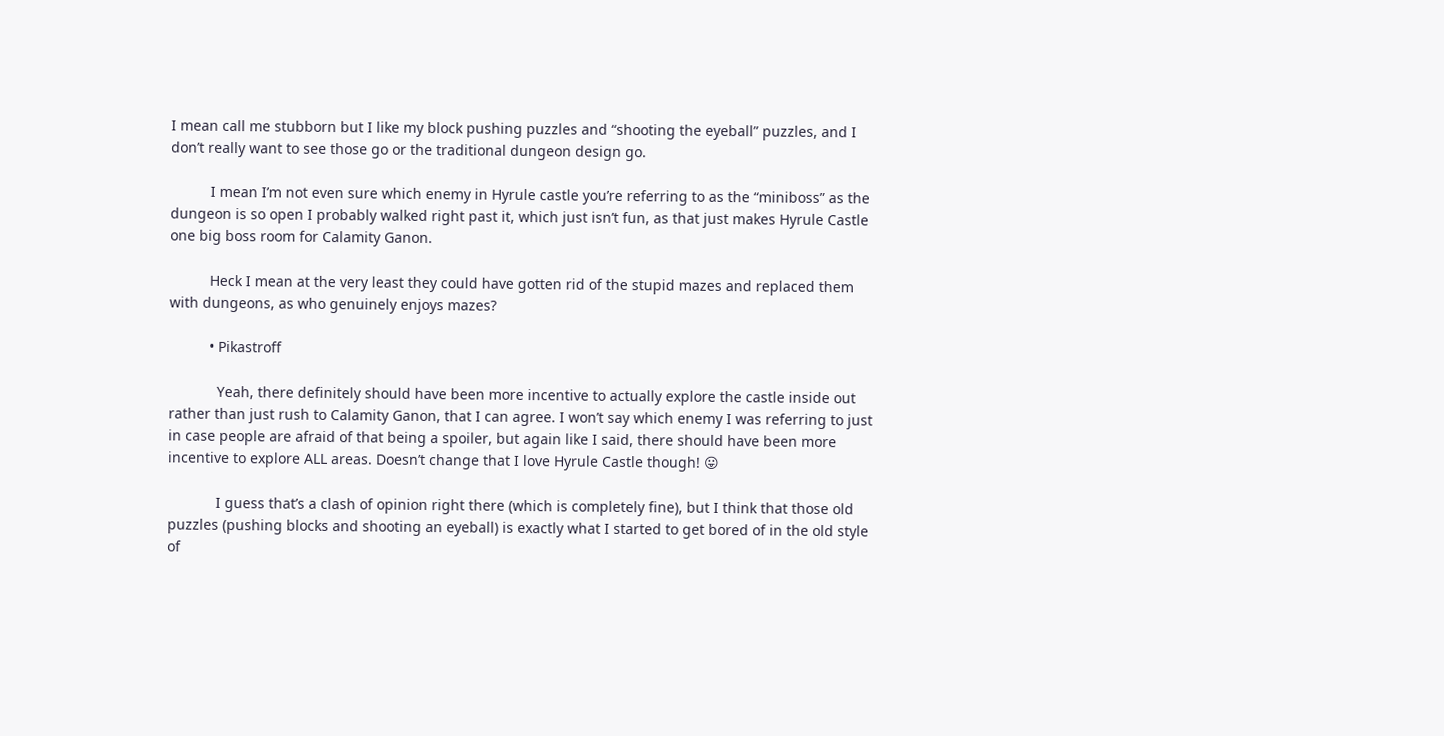I mean call me stubborn but I like my block pushing puzzles and “shooting the eyeball” puzzles, and I don’t really want to see those go or the traditional dungeon design go.

          I mean I’m not even sure which enemy in Hyrule castle you’re referring to as the “miniboss” as the dungeon is so open I probably walked right past it, which just isn’t fun, as that just makes Hyrule Castle one big boss room for Calamity Ganon.

          Heck I mean at the very least they could have gotten rid of the stupid mazes and replaced them with dungeons, as who genuinely enjoys mazes?

          • Pikastroff

            Yeah, there definitely should have been more incentive to actually explore the castle inside out rather than just rush to Calamity Ganon, that I can agree. I won’t say which enemy I was referring to just in case people are afraid of that being a spoiler, but again like I said, there should have been more incentive to explore ALL areas. Doesn’t change that I love Hyrule Castle though! 😛

            I guess that’s a clash of opinion right there (which is completely fine), but I think that those old puzzles (pushing blocks and shooting an eyeball) is exactly what I started to get bored of in the old style of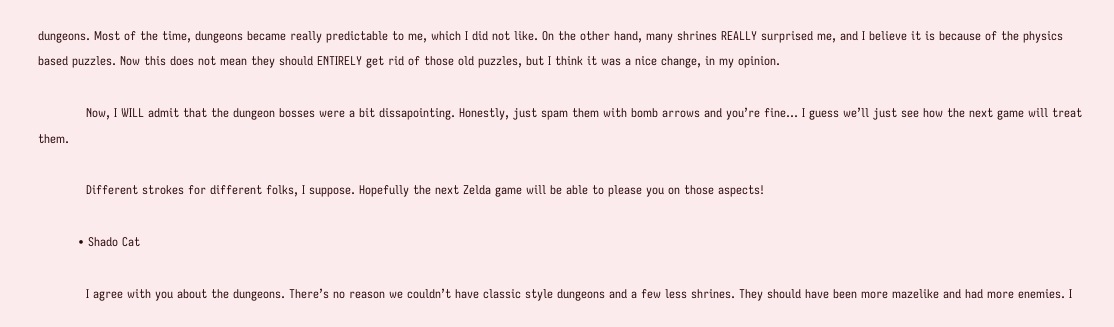dungeons. Most of the time, dungeons became really predictable to me, which I did not like. On the other hand, many shrines REALLY surprised me, and I believe it is because of the physics based puzzles. Now this does not mean they should ENTIRELY get rid of those old puzzles, but I think it was a nice change, in my opinion.

            Now, I WILL admit that the dungeon bosses were a bit dissapointing. Honestly, just spam them with bomb arrows and you’re fine… I guess we’ll just see how the next game will treat them.

            Different strokes for different folks, I suppose. Hopefully the next Zelda game will be able to please you on those aspects!

          • Shado Cat

            I agree with you about the dungeons. There’s no reason we couldn’t have classic style dungeons and a few less shrines. They should have been more mazelike and had more enemies. I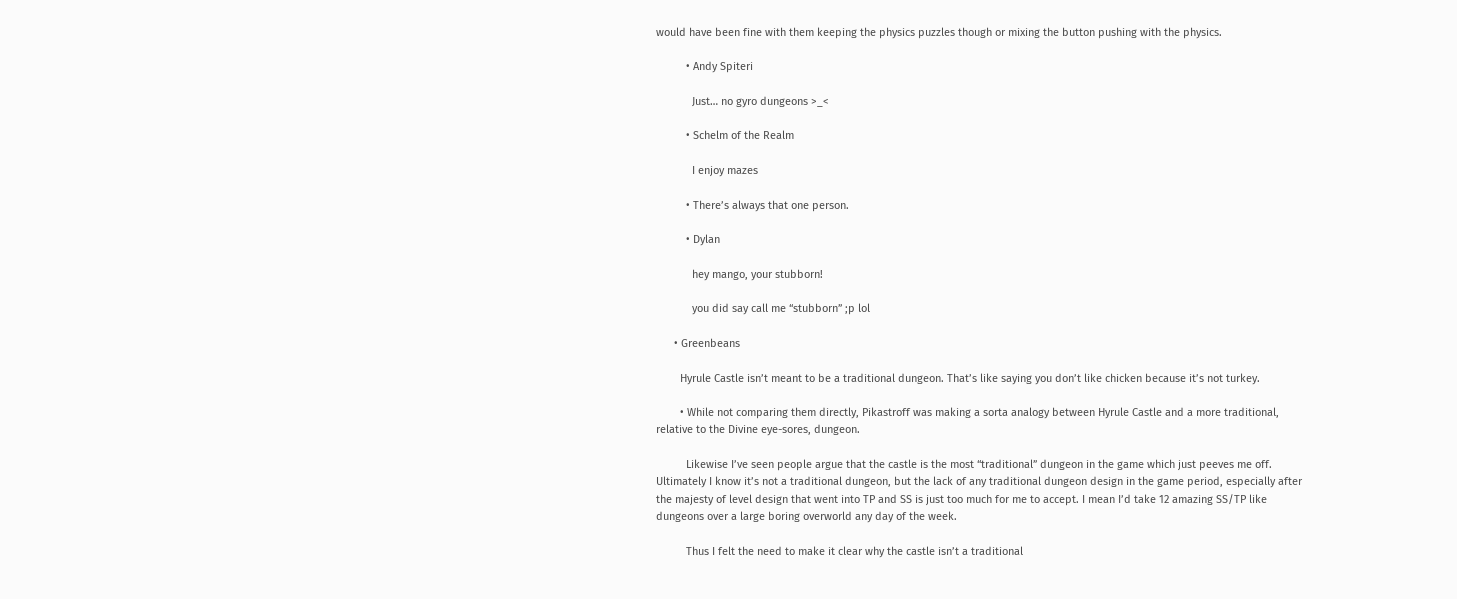would have been fine with them keeping the physics puzzles though or mixing the button pushing with the physics.

          • Andy Spiteri

            Just… no gyro dungeons >_<

          • Schelm of the Realm

            I enjoy mazes

          • There’s always that one person.

          • Dylan

            hey mango, your stubborn!

            you did say call me “stubborn” ;p lol

      • Greenbeans

        Hyrule Castle isn’t meant to be a traditional dungeon. That’s like saying you don’t like chicken because it’s not turkey.

        • While not comparing them directly, Pikastroff was making a sorta analogy between Hyrule Castle and a more traditional, relative to the Divine eye-sores, dungeon.

          Likewise I’ve seen people argue that the castle is the most “traditional” dungeon in the game which just peeves me off. Ultimately I know it’s not a traditional dungeon, but the lack of any traditional dungeon design in the game period, especially after the majesty of level design that went into TP and SS is just too much for me to accept. I mean I’d take 12 amazing SS/TP like dungeons over a large boring overworld any day of the week.

          Thus I felt the need to make it clear why the castle isn’t a traditional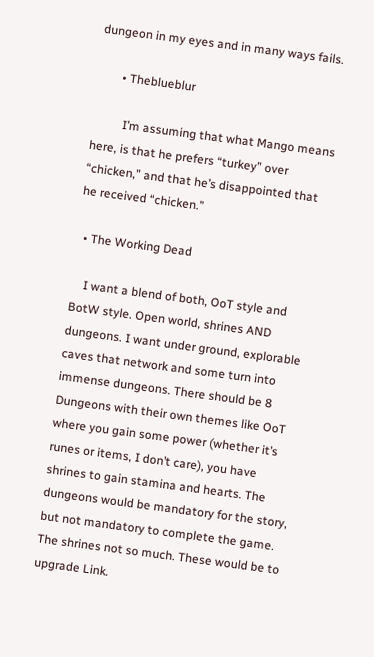dungeon in my eyes and in many ways fails.

        • Theblueblur

          I’m assuming that what Mango means here, is that he prefers “turkey” over “chicken,” and that he’s disappointed that he received “chicken.”

  • The Working Dead

    I want a blend of both, OoT style and BotW style. Open world, shrines AND dungeons. I want under ground, explorable caves that network and some turn into immense dungeons. There should be 8 Dungeons with their own themes like OoT where you gain some power (whether it’s runes or items, I don’t care), you have shrines to gain stamina and hearts. The dungeons would be mandatory for the story, but not mandatory to complete the game. The shrines not so much. These would be to upgrade Link.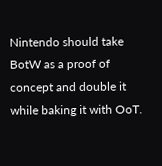Nintendo should take BotW as a proof of concept and double it while baking it with OoT.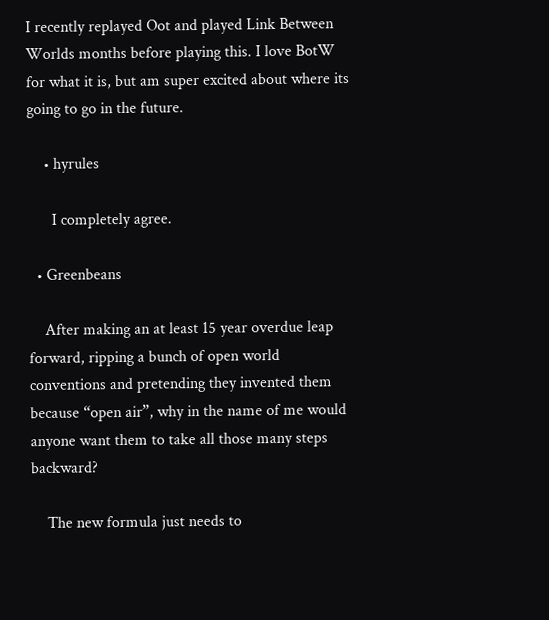I recently replayed Oot and played Link Between Worlds months before playing this. I love BotW for what it is, but am super excited about where its going to go in the future.

    • hyrules

      I completely agree.

  • Greenbeans

    After making an at least 15 year overdue leap forward, ripping a bunch of open world conventions and pretending they invented them because “open air”, why in the name of me would anyone want them to take all those many steps backward?

    The new formula just needs to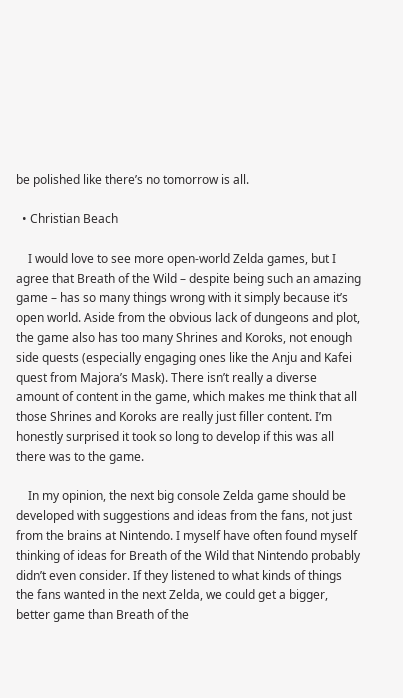be polished like there’s no tomorrow is all.

  • Christian Beach

    I would love to see more open-world Zelda games, but I agree that Breath of the Wild – despite being such an amazing game – has so many things wrong with it simply because it’s open world. Aside from the obvious lack of dungeons and plot, the game also has too many Shrines and Koroks, not enough side quests (especially engaging ones like the Anju and Kafei quest from Majora’s Mask). There isn’t really a diverse amount of content in the game, which makes me think that all those Shrines and Koroks are really just filler content. I’m honestly surprised it took so long to develop if this was all there was to the game.

    In my opinion, the next big console Zelda game should be developed with suggestions and ideas from the fans, not just from the brains at Nintendo. I myself have often found myself thinking of ideas for Breath of the Wild that Nintendo probably didn’t even consider. If they listened to what kinds of things the fans wanted in the next Zelda, we could get a bigger, better game than Breath of the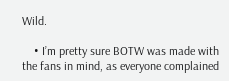Wild.

    • I’m pretty sure BOTW was made with the fans in mind, as everyone complained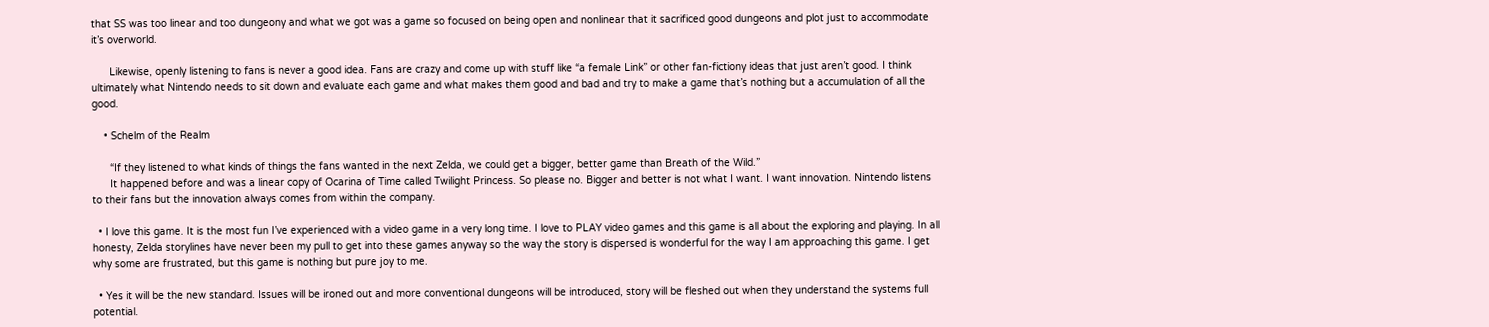that SS was too linear and too dungeony and what we got was a game so focused on being open and nonlinear that it sacrificed good dungeons and plot just to accommodate it’s overworld.

      Likewise, openly listening to fans is never a good idea. Fans are crazy and come up with stuff like “a female Link” or other fan-fictiony ideas that just aren’t good. I think ultimately what Nintendo needs to sit down and evaluate each game and what makes them good and bad and try to make a game that’s nothing but a accumulation of all the good.

    • Schelm of the Realm

      “If they listened to what kinds of things the fans wanted in the next Zelda, we could get a bigger, better game than Breath of the Wild.”
      It happened before and was a linear copy of Ocarina of Time called Twilight Princess. So please no. Bigger and better is not what I want. I want innovation. Nintendo listens to their fans but the innovation always comes from within the company.

  • I love this game. It is the most fun I’ve experienced with a video game in a very long time. I love to PLAY video games and this game is all about the exploring and playing. In all honesty, Zelda storylines have never been my pull to get into these games anyway so the way the story is dispersed is wonderful for the way I am approaching this game. I get why some are frustrated, but this game is nothing but pure joy to me.

  • Yes it will be the new standard. Issues will be ironed out and more conventional dungeons will be introduced, story will be fleshed out when they understand the systems full potential.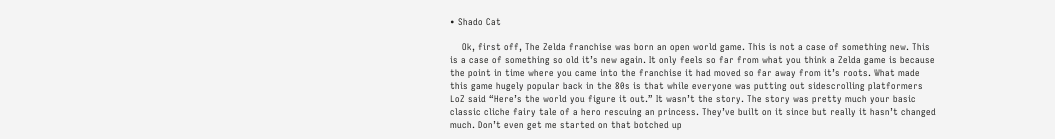• Shado Cat

    Ok, first off, The Zelda franchise was born an open world game. This is not a case of something new. This is a case of something so old it’s new again. It only feels so far from what you think a Zelda game is because the point in time where you came into the franchise it had moved so far away from it’s roots. What made this game hugely popular back in the 80s is that while everyone was putting out sidescrolling platformers LoZ said “Here’s the world you figure it out.” It wasn’t the story. The story was pretty much your basic classic cliche fairy tale of a hero rescuing an princess. They’ve built on it since but really it hasn’t changed much. Don’t even get me started on that botched up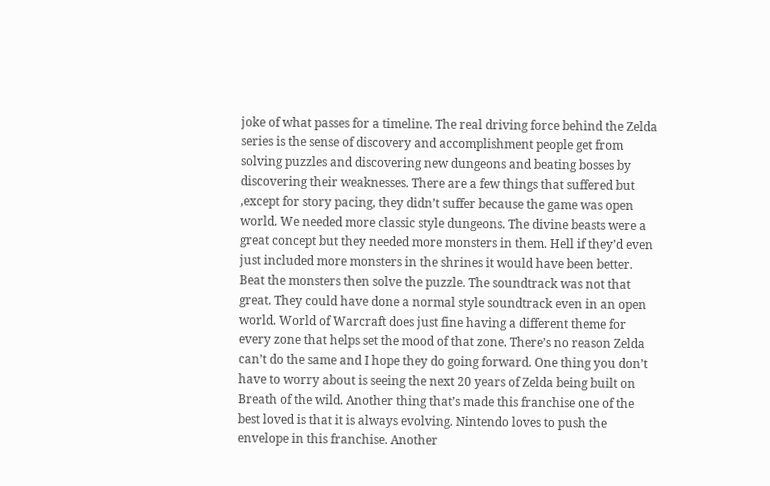joke of what passes for a timeline. The real driving force behind the Zelda series is the sense of discovery and accomplishment people get from solving puzzles and discovering new dungeons and beating bosses by discovering their weaknesses. There are a few things that suffered but ,except for story pacing, they didn’t suffer because the game was open world. We needed more classic style dungeons. The divine beasts were a great concept but they needed more monsters in them. Hell if they’d even just included more monsters in the shrines it would have been better. Beat the monsters then solve the puzzle. The soundtrack was not that great. They could have done a normal style soundtrack even in an open world. World of Warcraft does just fine having a different theme for every zone that helps set the mood of that zone. There’s no reason Zelda can’t do the same and I hope they do going forward. One thing you don’t have to worry about is seeing the next 20 years of Zelda being built on Breath of the wild. Another thing that’s made this franchise one of the best loved is that it is always evolving. Nintendo loves to push the envelope in this franchise. Another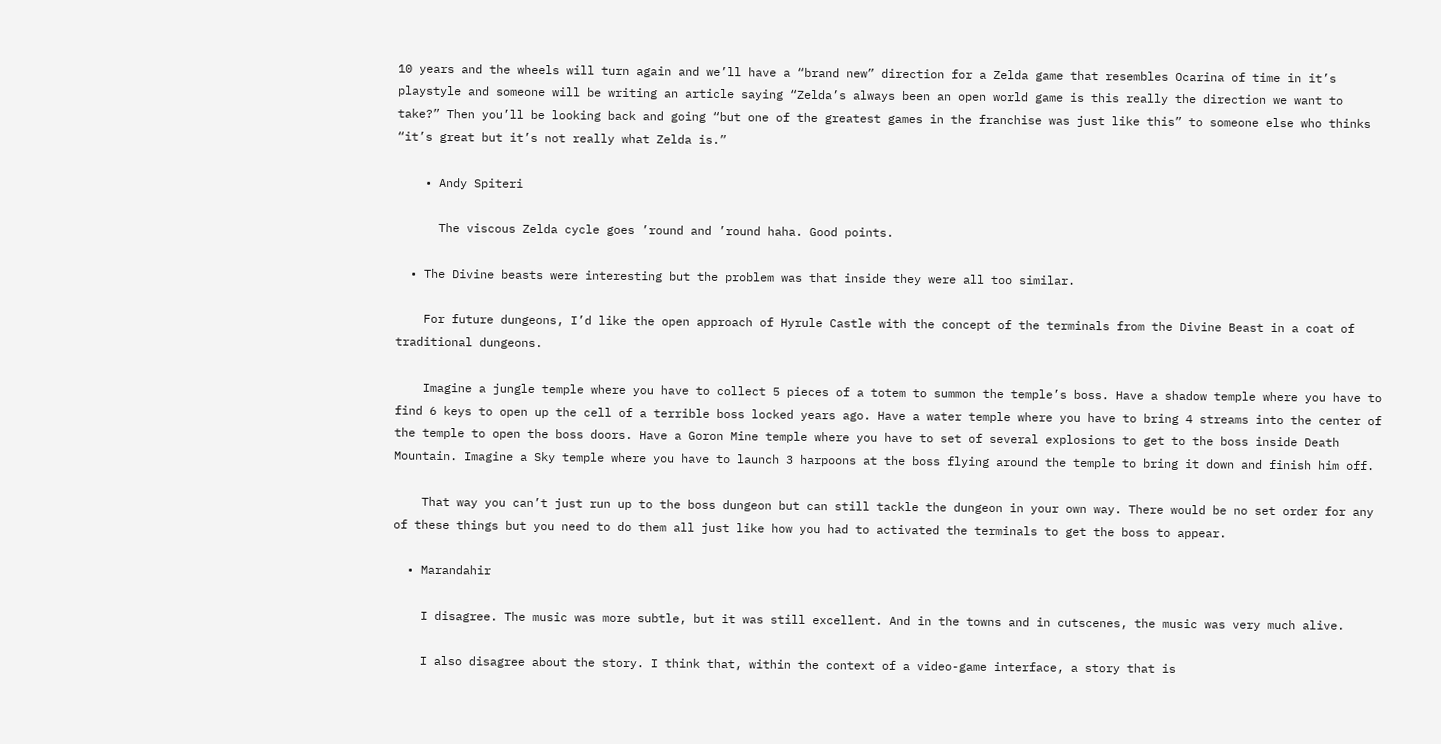10 years and the wheels will turn again and we’ll have a “brand new” direction for a Zelda game that resembles Ocarina of time in it’s playstyle and someone will be writing an article saying “Zelda’s always been an open world game is this really the direction we want to take?” Then you’ll be looking back and going “but one of the greatest games in the franchise was just like this” to someone else who thinks “it’s great but it’s not really what Zelda is.”

    • Andy Spiteri

      The viscous Zelda cycle goes ’round and ’round haha. Good points.

  • The Divine beasts were interesting but the problem was that inside they were all too similar.

    For future dungeons, I’d like the open approach of Hyrule Castle with the concept of the terminals from the Divine Beast in a coat of traditional dungeons.

    Imagine a jungle temple where you have to collect 5 pieces of a totem to summon the temple’s boss. Have a shadow temple where you have to find 6 keys to open up the cell of a terrible boss locked years ago. Have a water temple where you have to bring 4 streams into the center of the temple to open the boss doors. Have a Goron Mine temple where you have to set of several explosions to get to the boss inside Death Mountain. Imagine a Sky temple where you have to launch 3 harpoons at the boss flying around the temple to bring it down and finish him off.

    That way you can’t just run up to the boss dungeon but can still tackle the dungeon in your own way. There would be no set order for any of these things but you need to do them all just like how you had to activated the terminals to get the boss to appear.

  • Marandahir

    I disagree. The music was more subtle, but it was still excellent. And in the towns and in cutscenes, the music was very much alive.

    I also disagree about the story. I think that, within the context of a video-game interface, a story that is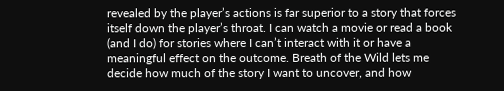revealed by the player’s actions is far superior to a story that forces itself down the player’s throat. I can watch a movie or read a book (and I do) for stories where I can’t interact with it or have a meaningful effect on the outcome. Breath of the Wild lets me decide how much of the story I want to uncover, and how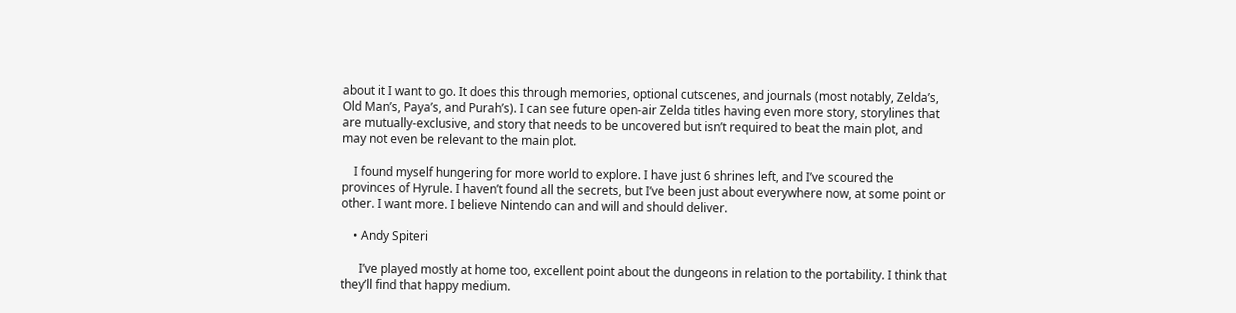about it I want to go. It does this through memories, optional cutscenes, and journals (most notably, Zelda’s, Old Man’s, Paya’s, and Purah’s). I can see future open-air Zelda titles having even more story, storylines that are mutually-exclusive, and story that needs to be uncovered but isn’t required to beat the main plot, and may not even be relevant to the main plot.

    I found myself hungering for more world to explore. I have just 6 shrines left, and I’ve scoured the provinces of Hyrule. I haven’t found all the secrets, but I’ve been just about everywhere now, at some point or other. I want more. I believe Nintendo can and will and should deliver.

    • Andy Spiteri

      I’ve played mostly at home too, excellent point about the dungeons in relation to the portability. I think that they’ll find that happy medium.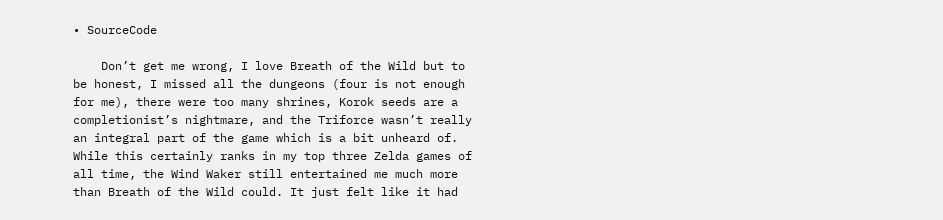• SourceCode

    Don’t get me wrong, I love Breath of the Wild but to be honest, I missed all the dungeons (four is not enough for me), there were too many shrines, Korok seeds are a completionist’s nightmare, and the Triforce wasn’t really an integral part of the game which is a bit unheard of. While this certainly ranks in my top three Zelda games of all time, the Wind Waker still entertained me much more than Breath of the Wild could. It just felt like it had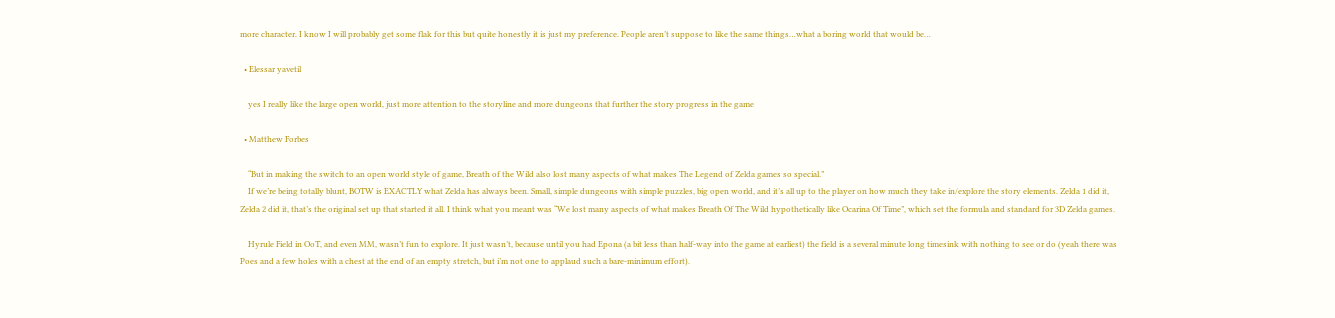more character. I know I will probably get some flak for this but quite honestly it is just my preference. People aren’t suppose to like the same things…what a boring world that would be…

  • Elessar yavetil

    yes I really like the large open world, just more attention to the storyline and more dungeons that further the story progress in the game

  • Matthew Forbes

    “But in making the switch to an open world style of game, Breath of the Wild also lost many aspects of what makes The Legend of Zelda games so special.”
    If we’re being totally blunt, BOTW is EXACTLY what Zelda has always been. Small, simple dungeons with simple puzzles, big open world, and it’s all up to the player on how much they take in/explore the story elements. Zelda 1 did it, Zelda 2 did it, that’s the original set up that started it all. I think what you meant was “We lost many aspects of what makes Breath Of The Wild hypothetically like Ocarina Of Time”, which set the formula and standard for 3D Zelda games.

    Hyrule Field in OoT, and even MM, wasn’t fun to explore. It just wasn’t, because until you had Epona (a bit less than half-way into the game at earliest) the field is a several minute long timesink with nothing to see or do (yeah there was Poes and a few holes with a chest at the end of an empty stretch, but i’m not one to applaud such a bare-minimum effort).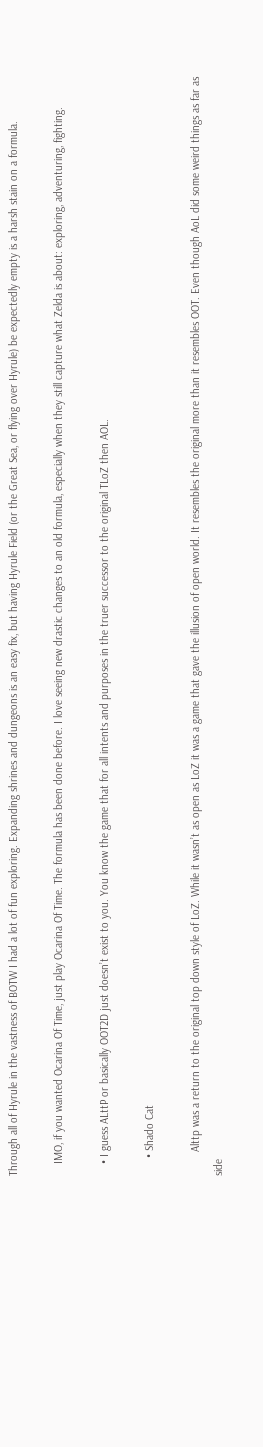Through all of Hyrule in the vastness of BOTW I had a lot of fun exploring. Expanding shrines and dungeons is an easy fix, but having Hyrule Field (or the Great Sea, or flying over Hyrule) be expectedly empty is a harsh stain on a formula.

    IMO, if you wanted Ocarina Of Time, just play Ocarina Of Time. The formula has been done before. I love seeing new drastic changes to an old formula, especially when they still capture what Zelda is about: exploring, adventuring, fighting.

    • I guess ALttP or basically OOT2D just doesn’t exist to you. You know the game that for all intents and purposes in the truer successor to the original TLoZ then AOL.

      • Shado Cat

        Alttp was a return to the original top down style of LoZ. While it wasn’t as open as LoZ it was a game that gave the illusion of open world. It resembles the original more than it resembles OOT. Even though AoL did some weird things as far as side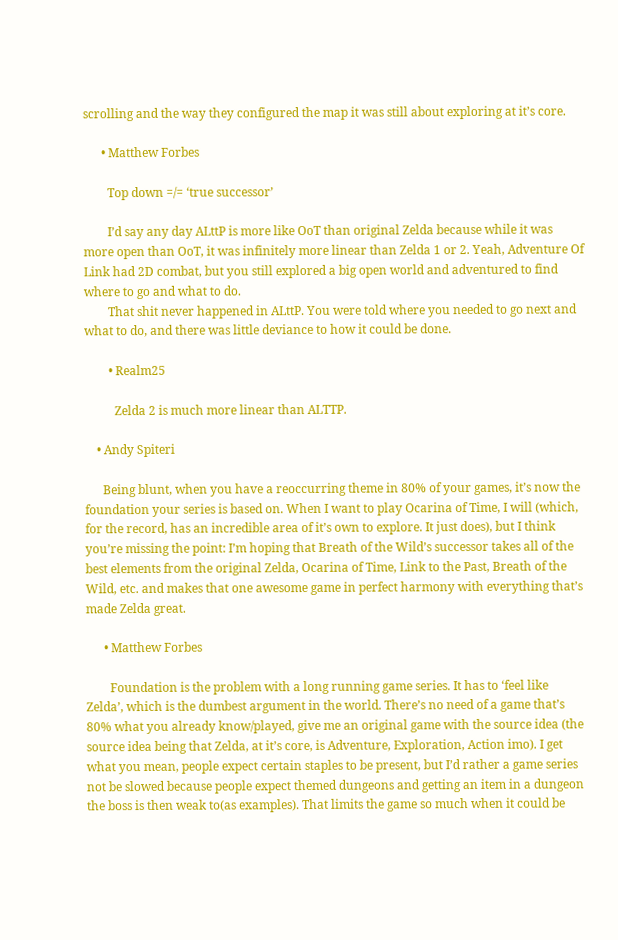scrolling and the way they configured the map it was still about exploring at it’s core.

      • Matthew Forbes

        Top down =/= ‘true successor’

        I’d say any day ALttP is more like OoT than original Zelda because while it was more open than OoT, it was infinitely more linear than Zelda 1 or 2. Yeah, Adventure Of Link had 2D combat, but you still explored a big open world and adventured to find where to go and what to do.
        That shit never happened in ALttP. You were told where you needed to go next and what to do, and there was little deviance to how it could be done.

        • Realm25

          Zelda 2 is much more linear than ALTTP.

    • Andy Spiteri

      Being blunt, when you have a reoccurring theme in 80% of your games, it’s now the foundation your series is based on. When I want to play Ocarina of Time, I will (which, for the record, has an incredible area of it’s own to explore. It just does), but I think you’re missing the point: I’m hoping that Breath of the Wild’s successor takes all of the best elements from the original Zelda, Ocarina of Time, Link to the Past, Breath of the Wild, etc. and makes that one awesome game in perfect harmony with everything that’s made Zelda great.

      • Matthew Forbes

        Foundation is the problem with a long running game series. It has to ‘feel like Zelda’, which is the dumbest argument in the world. There’s no need of a game that’s 80% what you already know/played, give me an original game with the source idea (the source idea being that Zelda, at it’s core, is Adventure, Exploration, Action imo). I get what you mean, people expect certain staples to be present, but I’d rather a game series not be slowed because people expect themed dungeons and getting an item in a dungeon the boss is then weak to(as examples). That limits the game so much when it could be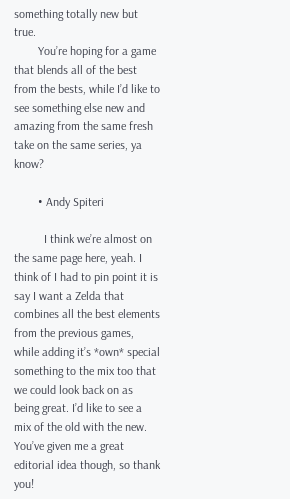something totally new but true.
        You’re hoping for a game that blends all of the best from the bests, while I’d like to see something else new and amazing from the same fresh take on the same series, ya know?

        • Andy Spiteri

          I think we’re almost on the same page here, yeah. I think of I had to pin point it is say I want a Zelda that combines all the best elements from the previous games, while adding it’s *own* special something to the mix too that we could look back on as being great. I’d like to see a mix of the old with the new. You’ve given me a great editorial idea though, so thank you!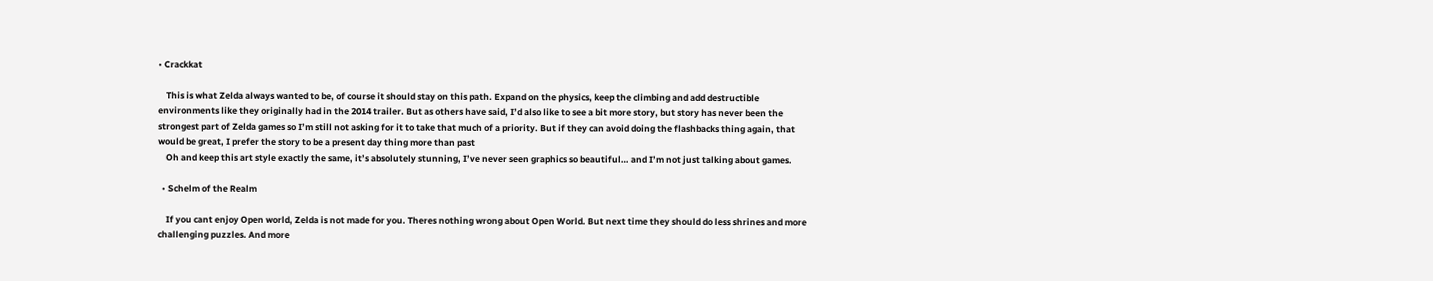• Crackkat

    This is what Zelda always wanted to be, of course it should stay on this path. Expand on the physics, keep the climbing and add destructible environments like they originally had in the 2014 trailer. But as others have said, I’d also like to see a bit more story, but story has never been the strongest part of Zelda games so I’m still not asking for it to take that much of a priority. But if they can avoid doing the flashbacks thing again, that would be great, I prefer the story to be a present day thing more than past
    Oh and keep this art style exactly the same, it’s absolutely stunning, I’ve never seen graphics so beautiful… and I’m not just talking about games.

  • Schelm of the Realm

    If you cant enjoy Open world, Zelda is not made for you. Theres nothing wrong about Open World. But next time they should do less shrines and more challenging puzzles. And more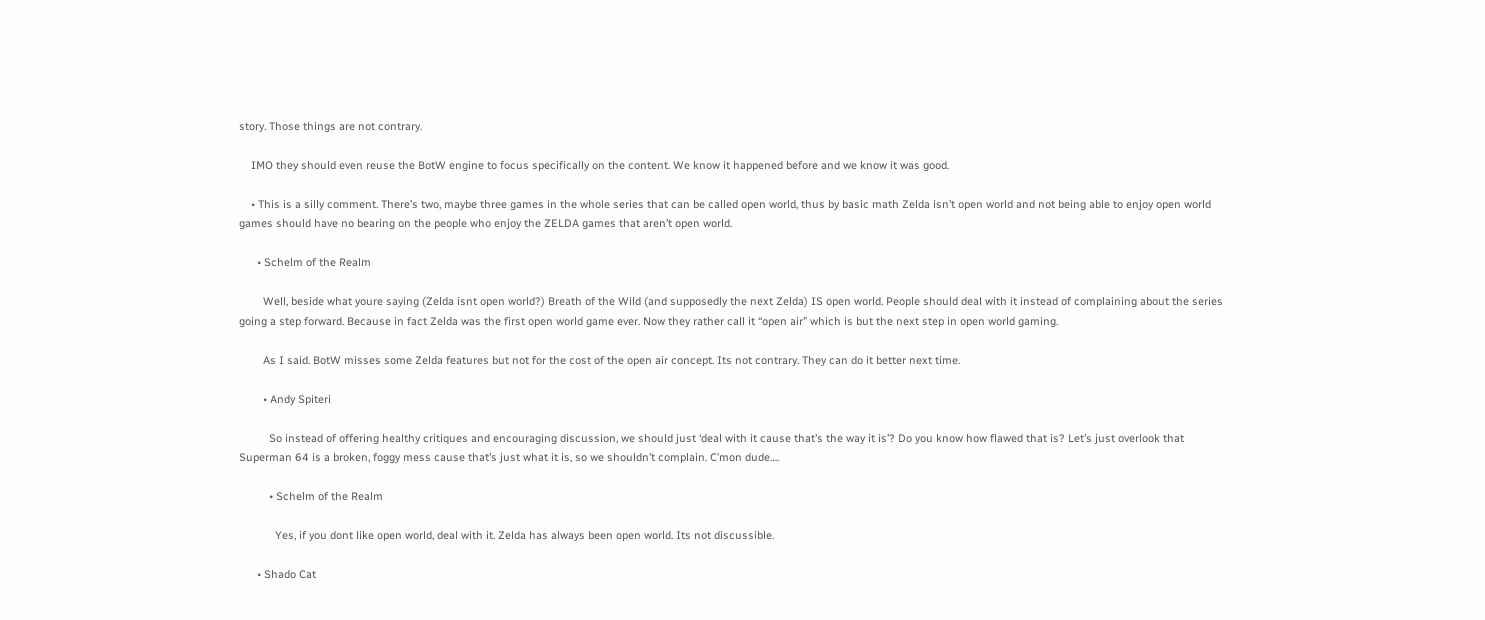story. Those things are not contrary.

    IMO they should even reuse the BotW engine to focus specifically on the content. We know it happened before and we know it was good.

    • This is a silly comment. There’s two, maybe three games in the whole series that can be called open world, thus by basic math Zelda isn’t open world and not being able to enjoy open world games should have no bearing on the people who enjoy the ZELDA games that aren’t open world.

      • Schelm of the Realm

        Well, beside what youre saying (Zelda isnt open world?) Breath of the Wild (and supposedly the next Zelda) IS open world. People should deal with it instead of complaining about the series going a step forward. Because in fact Zelda was the first open world game ever. Now they rather call it “open air” which is but the next step in open world gaming.

        As I said. BotW misses some Zelda features but not for the cost of the open air concept. Its not contrary. They can do it better next time.

        • Andy Spiteri

          So instead of offering healthy critiques and encouraging discussion, we should just ‘deal with it cause that’s the way it is’? Do you know how flawed that is? Let’s just overlook that Superman 64 is a broken, foggy mess cause that’s just what it is, so we shouldn’t complain. C’mon dude….

          • Schelm of the Realm

            Yes, if you dont like open world, deal with it. Zelda has always been open world. Its not discussible.

      • Shado Cat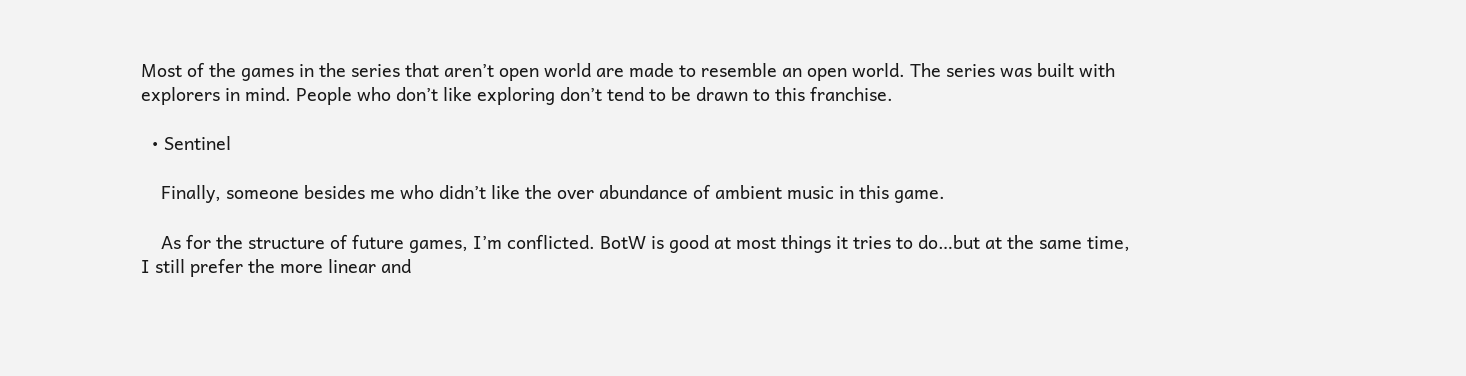Most of the games in the series that aren’t open world are made to resemble an open world. The series was built with explorers in mind. People who don’t like exploring don’t tend to be drawn to this franchise.

  • Sentinel

    Finally, someone besides me who didn’t like the over abundance of ambient music in this game.

    As for the structure of future games, I’m conflicted. BotW is good at most things it tries to do…but at the same time, I still prefer the more linear and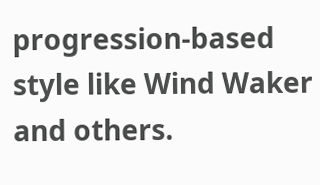progression-based style like Wind Waker and others.